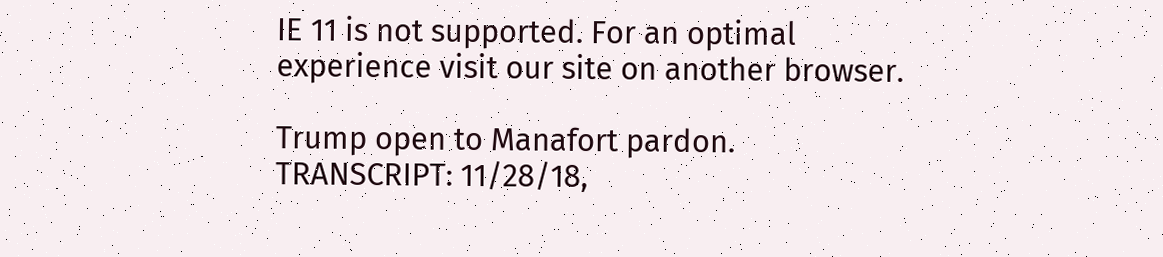IE 11 is not supported. For an optimal experience visit our site on another browser.

Trump open to Manafort pardon. TRANSCRIPT: 11/28/18,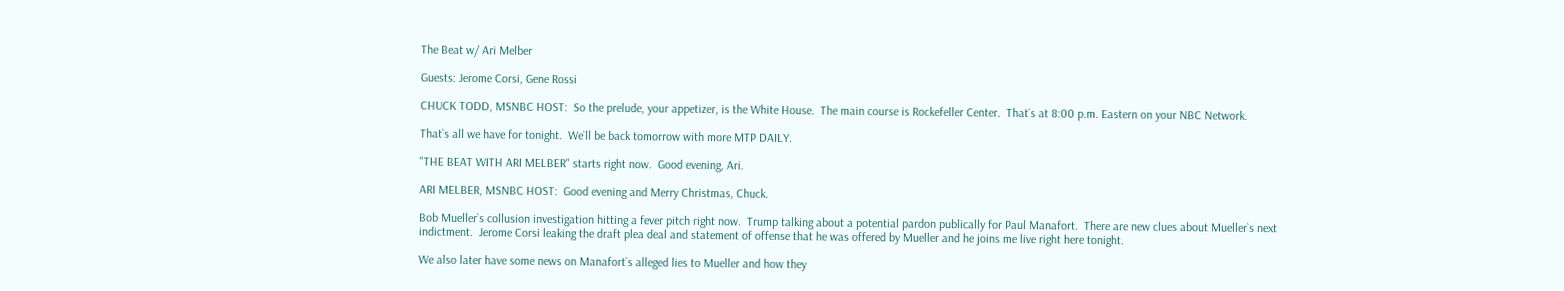The Beat w/ Ari Melber

Guests: Jerome Corsi, Gene Rossi

CHUCK TODD, MSNBC HOST:  So the prelude, your appetizer, is the White House.  The main course is Rockefeller Center.  That`s at 8:00 p.m. Eastern on your NBC Network.

That`s all we have for tonight.  We`ll be back tomorrow with more MTP DAILY.

"THE BEAT WITH ARI MELBER" starts right now.  Good evening, Ari.

ARI MELBER, MSNBC HOST:  Good evening and Merry Christmas, Chuck.

Bob Mueller`s collusion investigation hitting a fever pitch right now.  Trump talking about a potential pardon publically for Paul Manafort.  There are new clues about Mueller`s next indictment.  Jerome Corsi leaking the draft plea deal and statement of offense that he was offered by Mueller and he joins me live right here tonight.

We also later have some news on Manafort`s alleged lies to Mueller and how they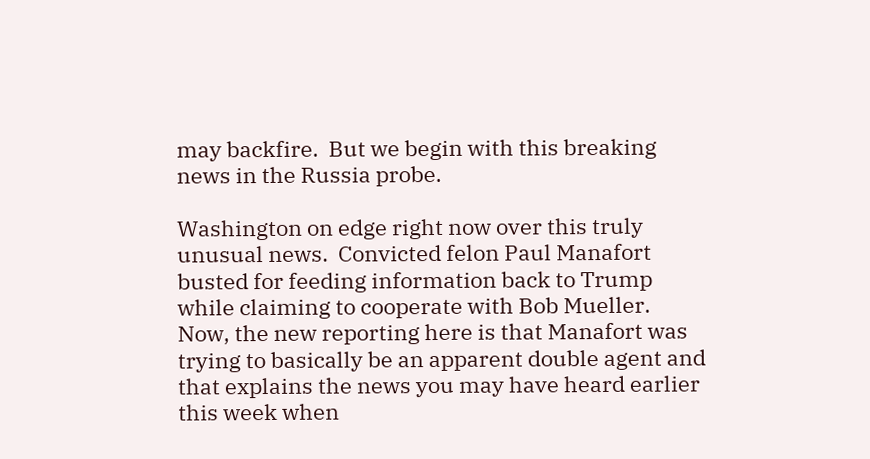may backfire.  But we begin with this breaking news in the Russia probe.

Washington on edge right now over this truly unusual news.  Convicted felon Paul Manafort busted for feeding information back to Trump while claiming to cooperate with Bob Mueller.  Now, the new reporting here is that Manafort was trying to basically be an apparent double agent and that explains the news you may have heard earlier this week when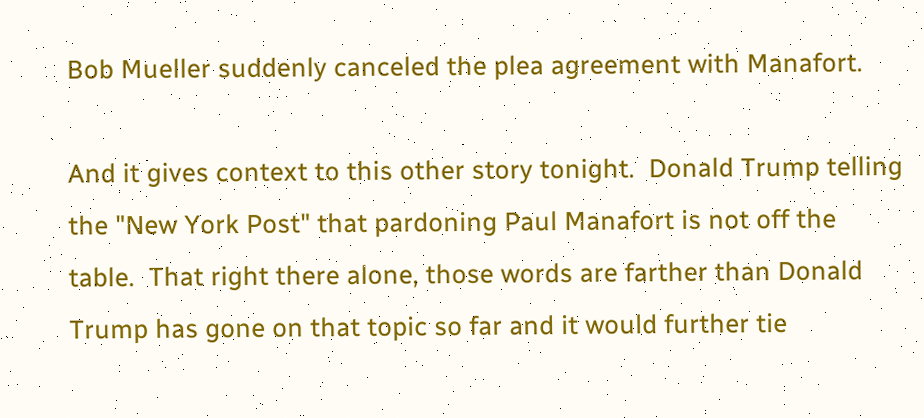Bob Mueller suddenly canceled the plea agreement with Manafort.

And it gives context to this other story tonight.  Donald Trump telling the "New York Post" that pardoning Paul Manafort is not off the table.  That right there alone, those words are farther than Donald Trump has gone on that topic so far and it would further tie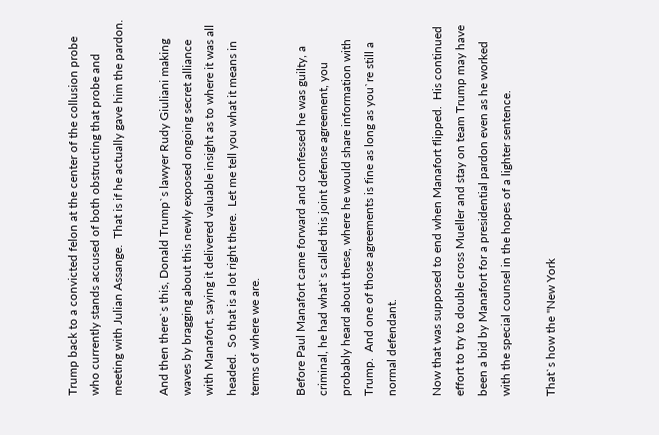Trump back to a convicted felon at the center of the collusion probe who currently stands accused of both obstructing that probe and meeting with Julian Assange.  That is if he actually gave him the pardon.

And then there`s this, Donald Trump`s lawyer Rudy Giuliani making waves by bragging about this newly exposed ongoing secret alliance with Manafort, saying it delivered valuable insight as to where it was all headed.  So that is a lot right there.  Let me tell you what it means in terms of where we are.

Before Paul Manafort came forward and confessed he was guilty, a criminal, he had what`s called this joint defense agreement, you probably heard about these, where he would share information with Trump.  And one of those agreements is fine as long as you`re still a normal defendant.

Now that was supposed to end when Manafort flipped.  His continued effort to try to double cross Mueller and stay on team Trump may have been a bid by Manafort for a presidential pardon even as he worked with the special counsel in the hopes of a lighter sentence.

That`s how the "New York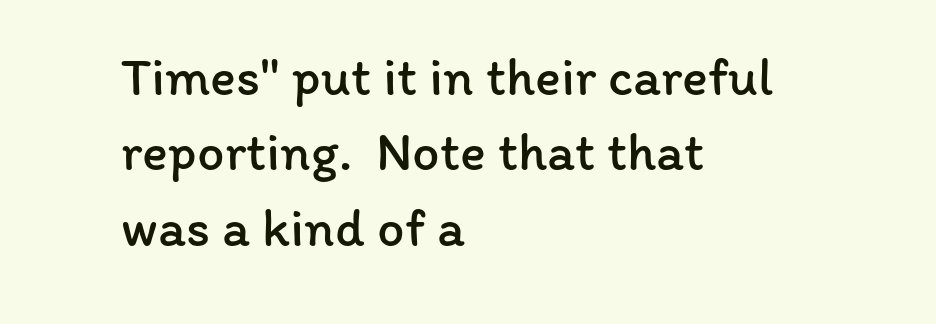Times" put it in their careful reporting.  Note that that was a kind of a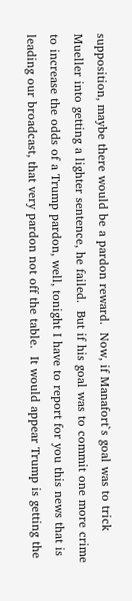supposition, maybe there would be a pardon reward.  Now, if Manafort`s goal was to trick Mueller into getting a lighter sentence, he failed.  But if his goal was to commit one more crime to increase the odds of a Trump pardon, well, tonight I have to report for you this news that is leading our broadcast, that very pardon not off the table.  It would appear Trump is getting the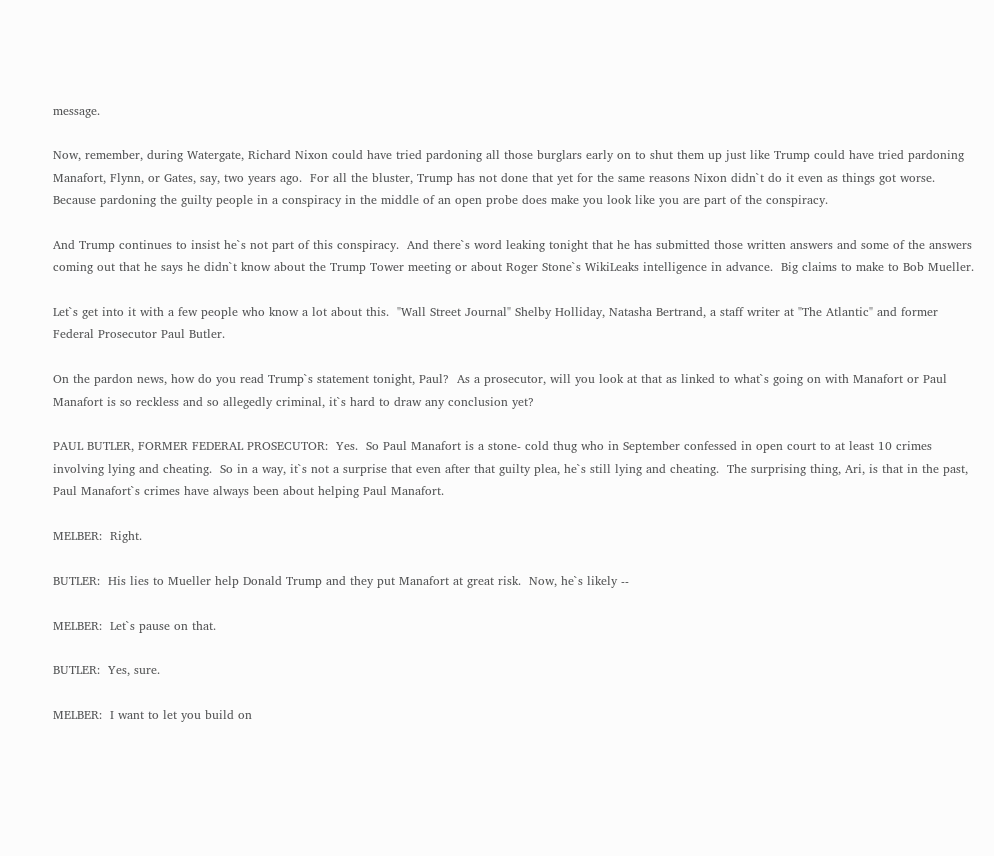message.

Now, remember, during Watergate, Richard Nixon could have tried pardoning all those burglars early on to shut them up just like Trump could have tried pardoning Manafort, Flynn, or Gates, say, two years ago.  For all the bluster, Trump has not done that yet for the same reasons Nixon didn`t do it even as things got worse.  Because pardoning the guilty people in a conspiracy in the middle of an open probe does make you look like you are part of the conspiracy.

And Trump continues to insist he`s not part of this conspiracy.  And there`s word leaking tonight that he has submitted those written answers and some of the answers coming out that he says he didn`t know about the Trump Tower meeting or about Roger Stone`s WikiLeaks intelligence in advance.  Big claims to make to Bob Mueller.

Let`s get into it with a few people who know a lot about this.  "Wall Street Journal" Shelby Holliday, Natasha Bertrand, a staff writer at "The Atlantic" and former Federal Prosecutor Paul Butler.

On the pardon news, how do you read Trump`s statement tonight, Paul?  As a prosecutor, will you look at that as linked to what`s going on with Manafort or Paul Manafort is so reckless and so allegedly criminal, it`s hard to draw any conclusion yet?

PAUL BUTLER, FORMER FEDERAL PROSECUTOR:  Yes.  So Paul Manafort is a stone- cold thug who in September confessed in open court to at least 10 crimes involving lying and cheating.  So in a way, it`s not a surprise that even after that guilty plea, he`s still lying and cheating.  The surprising thing, Ari, is that in the past, Paul Manafort`s crimes have always been about helping Paul Manafort.

MELBER:  Right.

BUTLER:  His lies to Mueller help Donald Trump and they put Manafort at great risk.  Now, he`s likely --

MELBER:  Let`s pause on that.

BUTLER:  Yes, sure.

MELBER:  I want to let you build on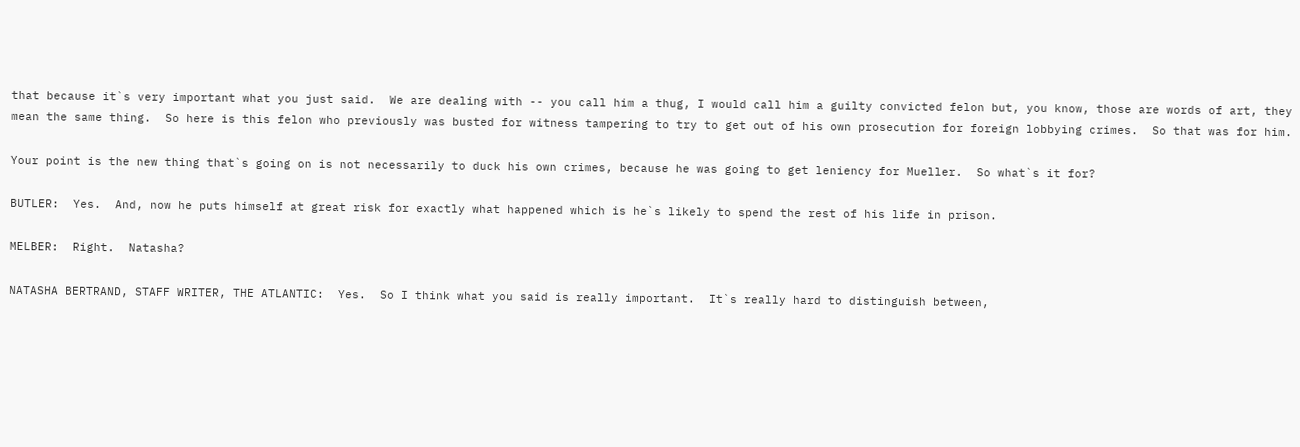that because it`s very important what you just said.  We are dealing with -- you call him a thug, I would call him a guilty convicted felon but, you know, those are words of art, they mean the same thing.  So here is this felon who previously was busted for witness tampering to try to get out of his own prosecution for foreign lobbying crimes.  So that was for him.

Your point is the new thing that`s going on is not necessarily to duck his own crimes, because he was going to get leniency for Mueller.  So what`s it for?

BUTLER:  Yes.  And, now he puts himself at great risk for exactly what happened which is he`s likely to spend the rest of his life in prison.

MELBER:  Right.  Natasha?

NATASHA BERTRAND, STAFF WRITER, THE ATLANTIC:  Yes.  So I think what you said is really important.  It`s really hard to distinguish between,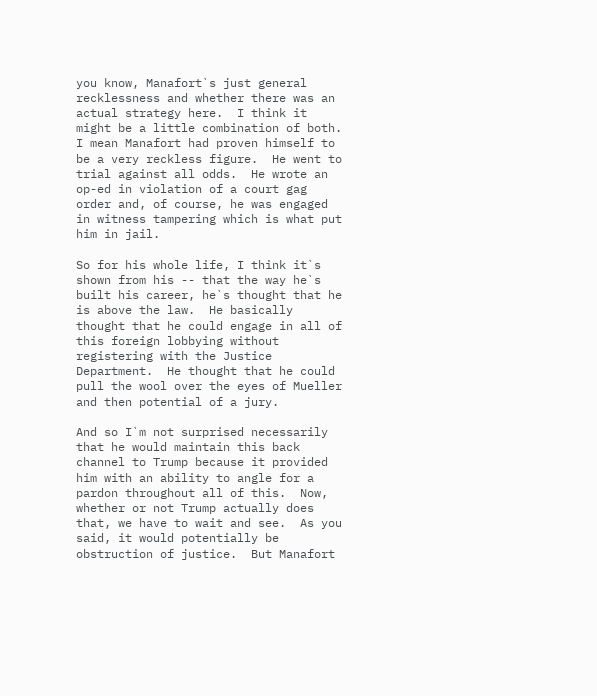you know, Manafort`s just general recklessness and whether there was an actual strategy here.  I think it might be a little combination of both.  I mean Manafort had proven himself to be a very reckless figure.  He went to trial against all odds.  He wrote an op-ed in violation of a court gag order and, of course, he was engaged in witness tampering which is what put him in jail.

So for his whole life, I think it`s shown from his -- that the way he`s built his career, he`s thought that he is above the law.  He basically thought that he could engage in all of this foreign lobbying without registering with the Justice Department.  He thought that he could pull the wool over the eyes of Mueller and then potential of a jury.

And so I`m not surprised necessarily that he would maintain this back channel to Trump because it provided him with an ability to angle for a pardon throughout all of this.  Now, whether or not Trump actually does that, we have to wait and see.  As you said, it would potentially be obstruction of justice.  But Manafort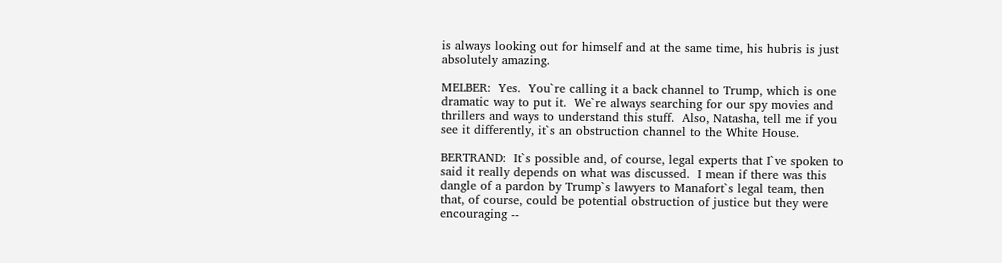is always looking out for himself and at the same time, his hubris is just absolutely amazing.

MELBER:  Yes.  You`re calling it a back channel to Trump, which is one dramatic way to put it.  We`re always searching for our spy movies and thrillers and ways to understand this stuff.  Also, Natasha, tell me if you see it differently, it`s an obstruction channel to the White House.

BERTRAND:  It`s possible and, of course, legal experts that I`ve spoken to said it really depends on what was discussed.  I mean if there was this dangle of a pardon by Trump`s lawyers to Manafort`s legal team, then that, of course, could be potential obstruction of justice but they were encouraging --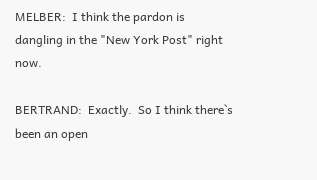MELBER:  I think the pardon is dangling in the "New York Post" right now.

BERTRAND:  Exactly.  So I think there`s been an open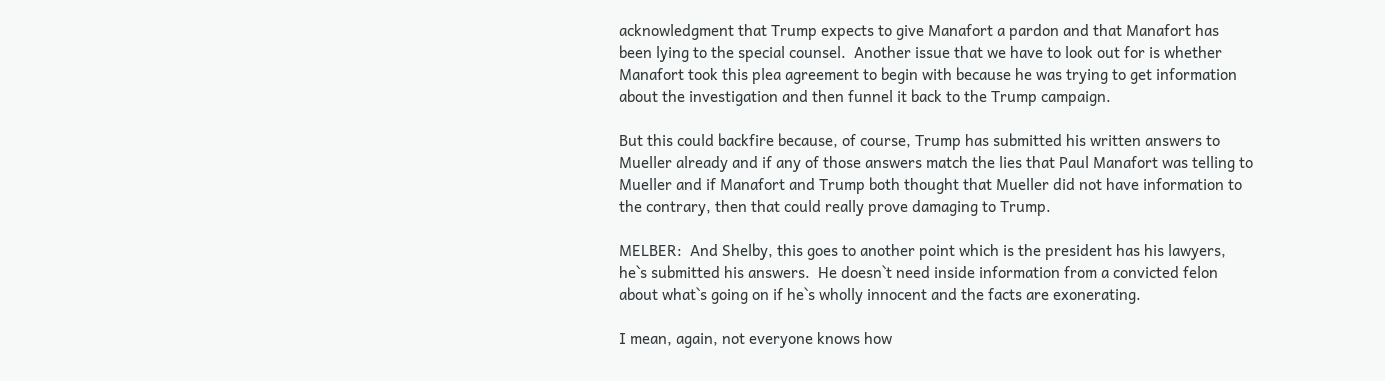acknowledgment that Trump expects to give Manafort a pardon and that Manafort has been lying to the special counsel.  Another issue that we have to look out for is whether Manafort took this plea agreement to begin with because he was trying to get information about the investigation and then funnel it back to the Trump campaign.

But this could backfire because, of course, Trump has submitted his written answers to Mueller already and if any of those answers match the lies that Paul Manafort was telling to Mueller and if Manafort and Trump both thought that Mueller did not have information to the contrary, then that could really prove damaging to Trump.

MELBER:  And Shelby, this goes to another point which is the president has his lawyers, he`s submitted his answers.  He doesn`t need inside information from a convicted felon about what`s going on if he`s wholly innocent and the facts are exonerating.

I mean, again, not everyone knows how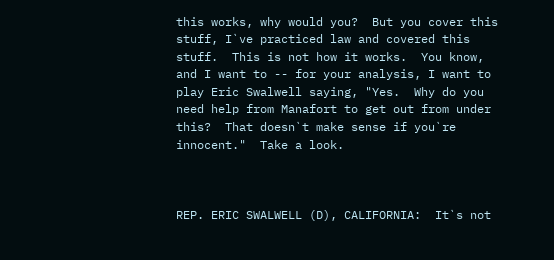this works, why would you?  But you cover this stuff, I`ve practiced law and covered this stuff.  This is not how it works.  You know, and I want to -- for your analysis, I want to play Eric Swalwell saying, "Yes.  Why do you need help from Manafort to get out from under this?  That doesn`t make sense if you`re innocent."  Take a look.



REP. ERIC SWALWELL (D), CALIFORNIA:  It`s not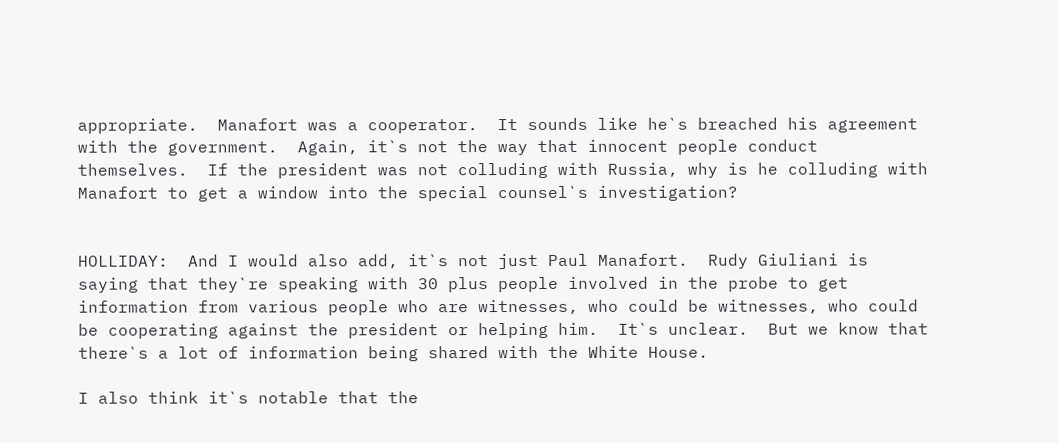appropriate.  Manafort was a cooperator.  It sounds like he`s breached his agreement with the government.  Again, it`s not the way that innocent people conduct themselves.  If the president was not colluding with Russia, why is he colluding with Manafort to get a window into the special counsel`s investigation?


HOLLIDAY:  And I would also add, it`s not just Paul Manafort.  Rudy Giuliani is saying that they`re speaking with 30 plus people involved in the probe to get information from various people who are witnesses, who could be witnesses, who could be cooperating against the president or helping him.  It`s unclear.  But we know that there`s a lot of information being shared with the White House.

I also think it`s notable that the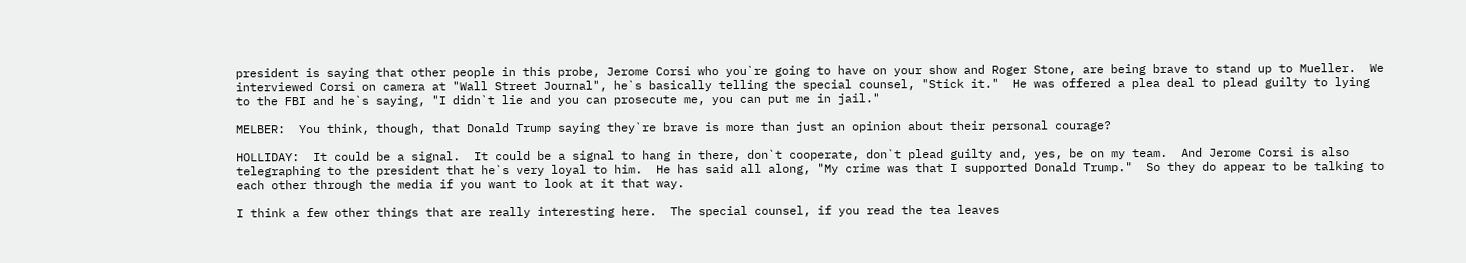president is saying that other people in this probe, Jerome Corsi who you`re going to have on your show and Roger Stone, are being brave to stand up to Mueller.  We interviewed Corsi on camera at "Wall Street Journal", he`s basically telling the special counsel, "Stick it."  He was offered a plea deal to plead guilty to lying to the FBI and he`s saying, "I didn`t lie and you can prosecute me, you can put me in jail."

MELBER:  You think, though, that Donald Trump saying they`re brave is more than just an opinion about their personal courage?

HOLLIDAY:  It could be a signal.  It could be a signal to hang in there, don`t cooperate, don`t plead guilty and, yes, be on my team.  And Jerome Corsi is also telegraphing to the president that he`s very loyal to him.  He has said all along, "My crime was that I supported Donald Trump."  So they do appear to be talking to each other through the media if you want to look at it that way.

I think a few other things that are really interesting here.  The special counsel, if you read the tea leaves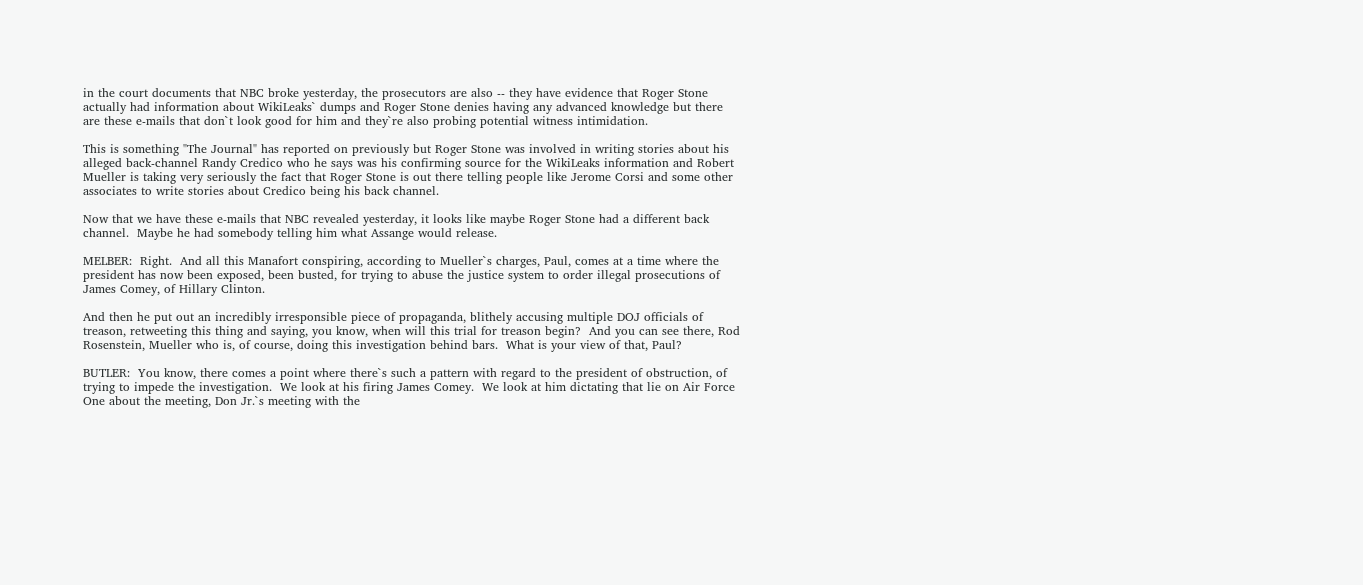in the court documents that NBC broke yesterday, the prosecutors are also -- they have evidence that Roger Stone actually had information about WikiLeaks` dumps and Roger Stone denies having any advanced knowledge but there are these e-mails that don`t look good for him and they`re also probing potential witness intimidation.

This is something "The Journal" has reported on previously but Roger Stone was involved in writing stories about his alleged back-channel Randy Credico who he says was his confirming source for the WikiLeaks information and Robert Mueller is taking very seriously the fact that Roger Stone is out there telling people like Jerome Corsi and some other associates to write stories about Credico being his back channel.

Now that we have these e-mails that NBC revealed yesterday, it looks like maybe Roger Stone had a different back channel.  Maybe he had somebody telling him what Assange would release.

MELBER:  Right.  And all this Manafort conspiring, according to Mueller`s charges, Paul, comes at a time where the president has now been exposed, been busted, for trying to abuse the justice system to order illegal prosecutions of James Comey, of Hillary Clinton.

And then he put out an incredibly irresponsible piece of propaganda, blithely accusing multiple DOJ officials of treason, retweeting this thing and saying, you know, when will this trial for treason begin?  And you can see there, Rod Rosenstein, Mueller who is, of course, doing this investigation behind bars.  What is your view of that, Paul?

BUTLER:  You know, there comes a point where there`s such a pattern with regard to the president of obstruction, of trying to impede the investigation.  We look at his firing James Comey.  We look at him dictating that lie on Air Force One about the meeting, Don Jr.`s meeting with the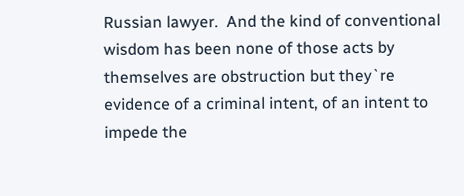Russian lawyer.  And the kind of conventional wisdom has been none of those acts by themselves are obstruction but they`re evidence of a criminal intent, of an intent to impede the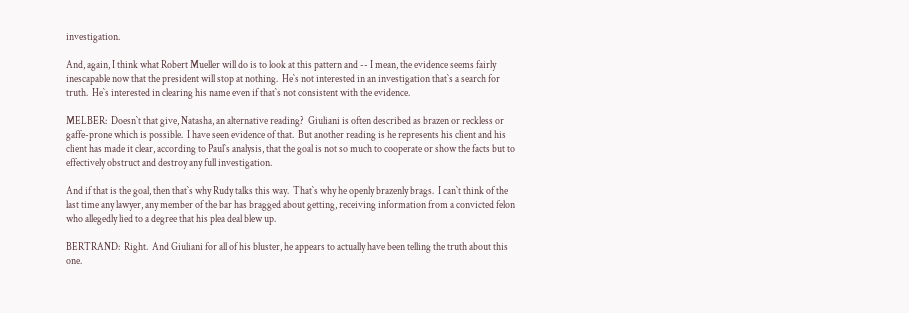investigation.

And, again, I think what Robert Mueller will do is to look at this pattern and -- I mean, the evidence seems fairly inescapable now that the president will stop at nothing.  He`s not interested in an investigation that`s a search for truth.  He`s interested in clearing his name even if that`s not consistent with the evidence.

MELBER:  Doesn`t that give, Natasha, an alternative reading?  Giuliani is often described as brazen or reckless or gaffe-prone which is possible.  I have seen evidence of that.  But another reading is he represents his client and his client has made it clear, according to Paul`s analysis, that the goal is not so much to cooperate or show the facts but to effectively obstruct and destroy any full investigation.

And if that is the goal, then that`s why Rudy talks this way.  That`s why he openly brazenly brags.  I can`t think of the last time any lawyer, any member of the bar has bragged about getting, receiving information from a convicted felon who allegedly lied to a degree that his plea deal blew up.

BERTRAND:  Right.  And Giuliani for all of his bluster, he appears to actually have been telling the truth about this one.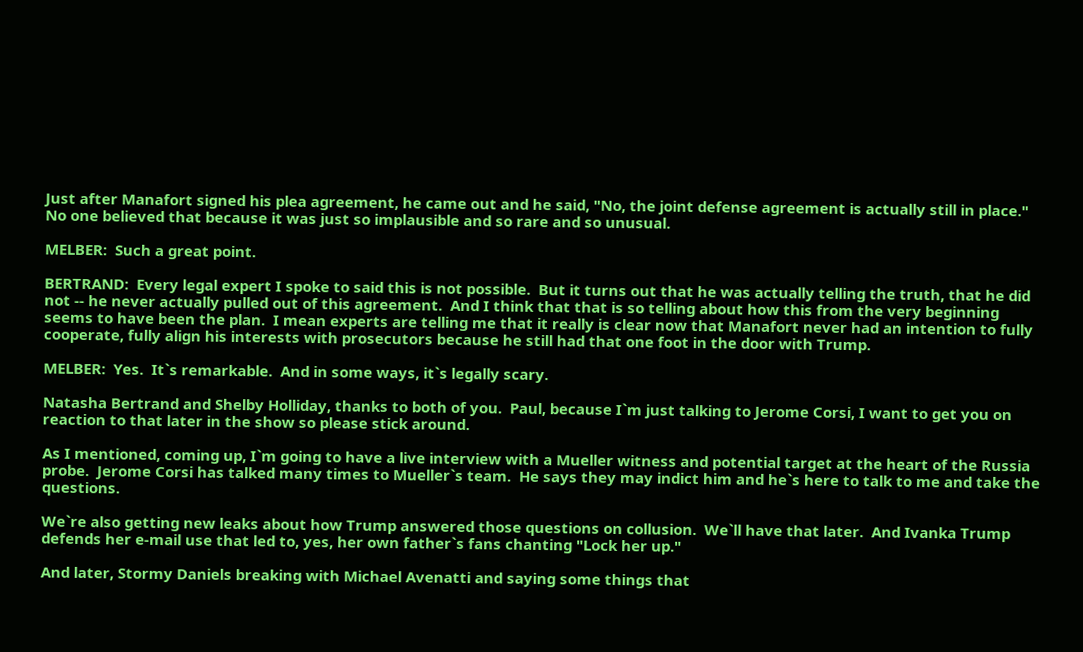Just after Manafort signed his plea agreement, he came out and he said, "No, the joint defense agreement is actually still in place."  No one believed that because it was just so implausible and so rare and so unusual.

MELBER:  Such a great point.

BERTRAND:  Every legal expert I spoke to said this is not possible.  But it turns out that he was actually telling the truth, that he did not -- he never actually pulled out of this agreement.  And I think that that is so telling about how this from the very beginning seems to have been the plan.  I mean experts are telling me that it really is clear now that Manafort never had an intention to fully cooperate, fully align his interests with prosecutors because he still had that one foot in the door with Trump.

MELBER:  Yes.  It`s remarkable.  And in some ways, it`s legally scary.

Natasha Bertrand and Shelby Holliday, thanks to both of you.  Paul, because I`m just talking to Jerome Corsi, I want to get you on reaction to that later in the show so please stick around.

As I mentioned, coming up, I`m going to have a live interview with a Mueller witness and potential target at the heart of the Russia probe.  Jerome Corsi has talked many times to Mueller`s team.  He says they may indict him and he`s here to talk to me and take the questions.

We`re also getting new leaks about how Trump answered those questions on collusion.  We`ll have that later.  And Ivanka Trump defends her e-mail use that led to, yes, her own father`s fans chanting "Lock her up."

And later, Stormy Daniels breaking with Michael Avenatti and saying some things that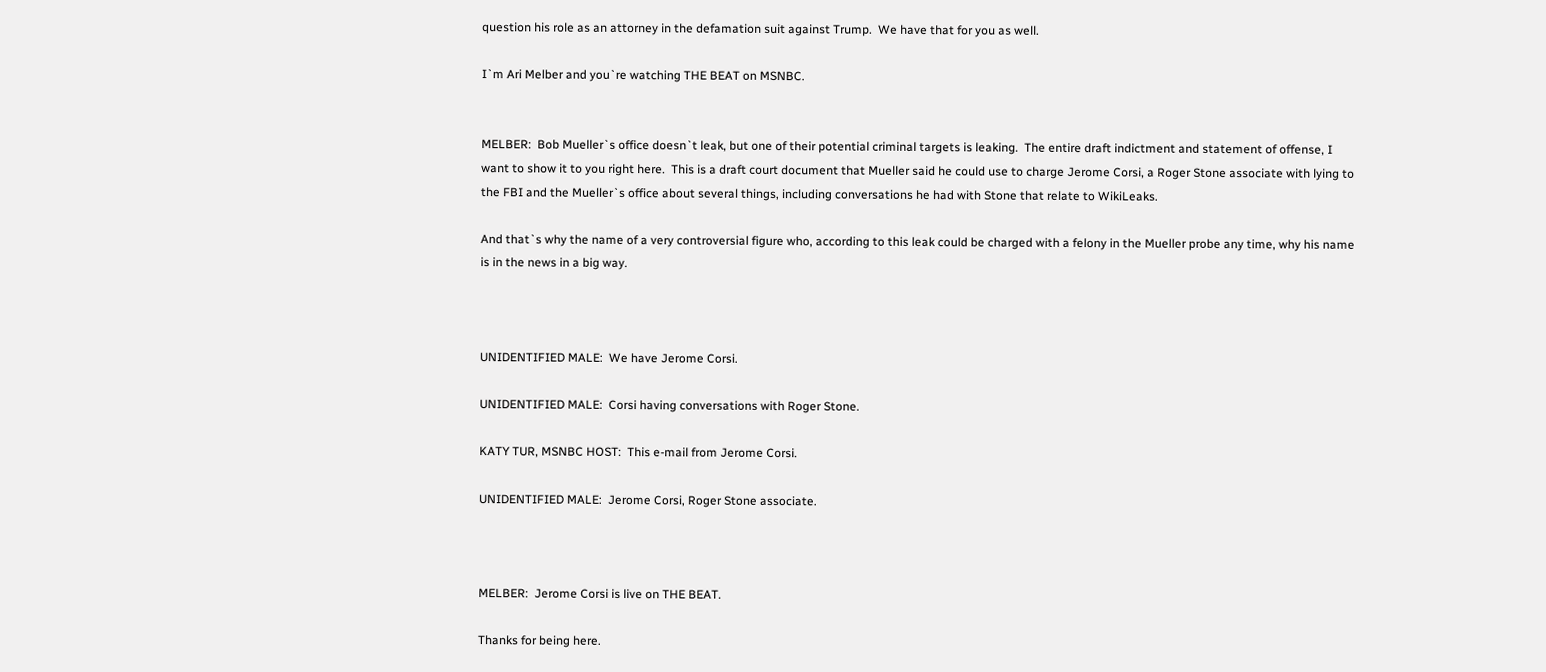question his role as an attorney in the defamation suit against Trump.  We have that for you as well.

I`m Ari Melber and you`re watching THE BEAT on MSNBC.


MELBER:  Bob Mueller`s office doesn`t leak, but one of their potential criminal targets is leaking.  The entire draft indictment and statement of offense, I want to show it to you right here.  This is a draft court document that Mueller said he could use to charge Jerome Corsi, a Roger Stone associate with lying to the FBI and the Mueller`s office about several things, including conversations he had with Stone that relate to WikiLeaks.

And that`s why the name of a very controversial figure who, according to this leak could be charged with a felony in the Mueller probe any time, why his name is in the news in a big way.



UNIDENTIFIED MALE:  We have Jerome Corsi.

UNIDENTIFIED MALE:  Corsi having conversations with Roger Stone.

KATY TUR, MSNBC HOST:  This e-mail from Jerome Corsi.

UNIDENTIFIED MALE:  Jerome Corsi, Roger Stone associate.



MELBER:  Jerome Corsi is live on THE BEAT.

Thanks for being here.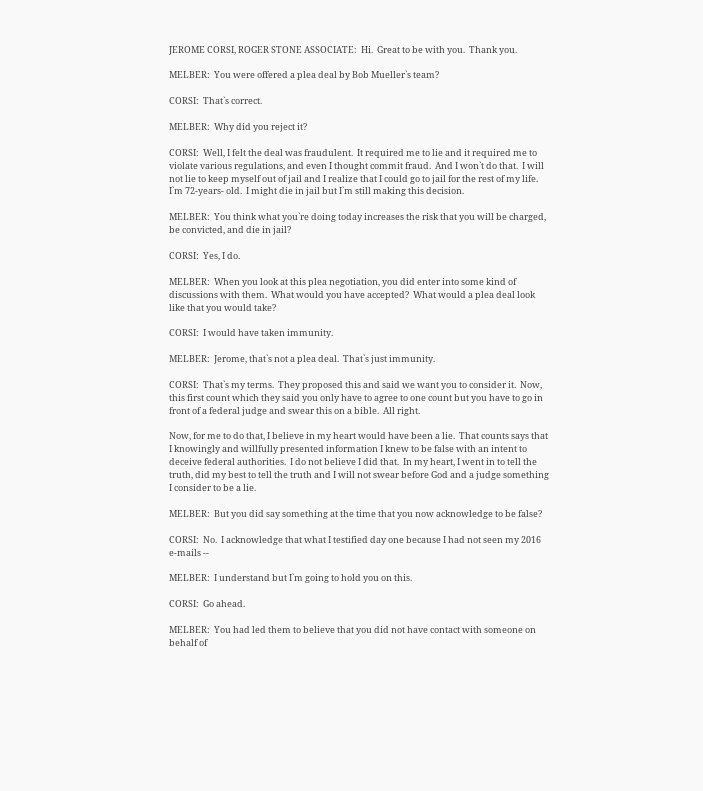JEROME CORSI, ROGER STONE ASSOCIATE:  Hi.  Great to be with you.  Thank you.

MELBER:  You were offered a plea deal by Bob Mueller`s team?

CORSI:  That`s correct.

MELBER:  Why did you reject it?

CORSI:  Well, I felt the deal was fraudulent.  It required me to lie and it required me to violate various regulations, and even I thought commit fraud.  And I won`t do that.  I will not lie to keep myself out of jail and I realize that I could go to jail for the rest of my life.  I`m 72-years- old.  I might die in jail but I`m still making this decision.

MELBER:  You think what you`re doing today increases the risk that you will be charged, be convicted, and die in jail?

CORSI:  Yes, I do.

MELBER:  When you look at this plea negotiation, you did enter into some kind of discussions with them.  What would you have accepted?  What would a plea deal look like that you would take?

CORSI:  I would have taken immunity.

MELBER:  Jerome, that`s not a plea deal.  That`s just immunity.

CORSI:  That`s my terms.  They proposed this and said we want you to consider it.  Now, this first count which they said you only have to agree to one count but you have to go in front of a federal judge and swear this on a bible.  All right.

Now, for me to do that, I believe in my heart would have been a lie.  That counts says that I knowingly and willfully presented information I knew to be false with an intent to deceive federal authorities.  I do not believe I did that.  In my heart, I went in to tell the truth, did my best to tell the truth and I will not swear before God and a judge something I consider to be a lie.

MELBER:  But you did say something at the time that you now acknowledge to be false?

CORSI:  No.  I acknowledge that what I testified day one because I had not seen my 2016 e-mails --

MELBER:  I understand but I`m going to hold you on this.

CORSI:  Go ahead.

MELBER:  You had led them to believe that you did not have contact with someone on behalf of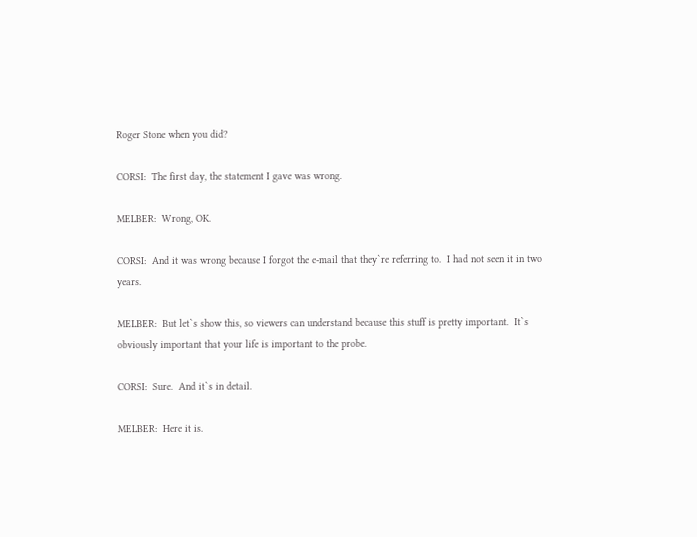Roger Stone when you did?

CORSI:  The first day, the statement I gave was wrong.

MELBER:  Wrong, OK.

CORSI:  And it was wrong because I forgot the e-mail that they`re referring to.  I had not seen it in two years.

MELBER:  But let`s show this, so viewers can understand because this stuff is pretty important.  It`s obviously important that your life is important to the probe.

CORSI:  Sure.  And it`s in detail.

MELBER:  Here it is.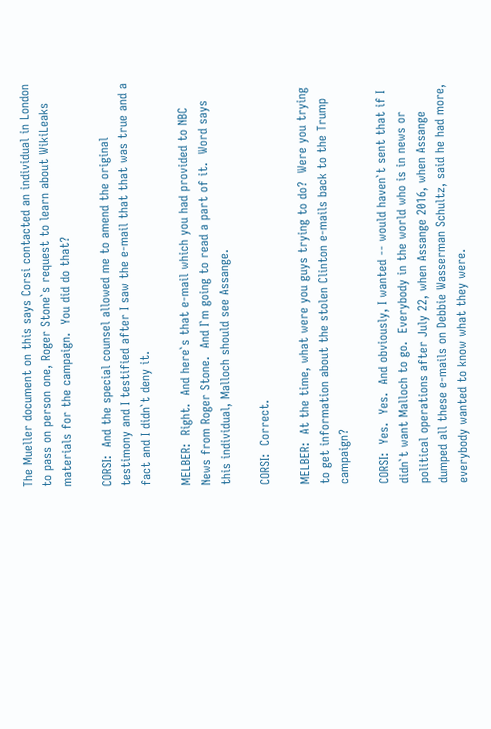The Mueller document on this says Corsi contacted an individual in London to pass on person one, Roger Stone`s request to learn about WikiLeaks materials for the campaign.  You did do that?

CORSI:  And the special counsel allowed me to amend the original testimony and I testified after I saw the e-mail that that was true and a fact and I didn`t deny it.

MELBER:  Right.  And here`s that e-mail which you had provided to NBC News from Roger Stone.  And I`m going to read a part of it.  Word says this individual, Malloch should see Assange.

CORSI:  Correct.

MELBER:  At the time, what were you guys trying to do?  Were you trying to get information about the stolen Clinton e-mails back to the Trump campaign?

CORSI:  Yes.  Yes.  And obviously, I wanted -- would haven`t sent that if I didn`t want Malloch to go.  Everybody in the world who is in news or political operations after July 22, when Assange 2016, when Assange dumped all these e-mails on Debbie Wasserman Schultz, said he had more, everybody wanted to know what they were.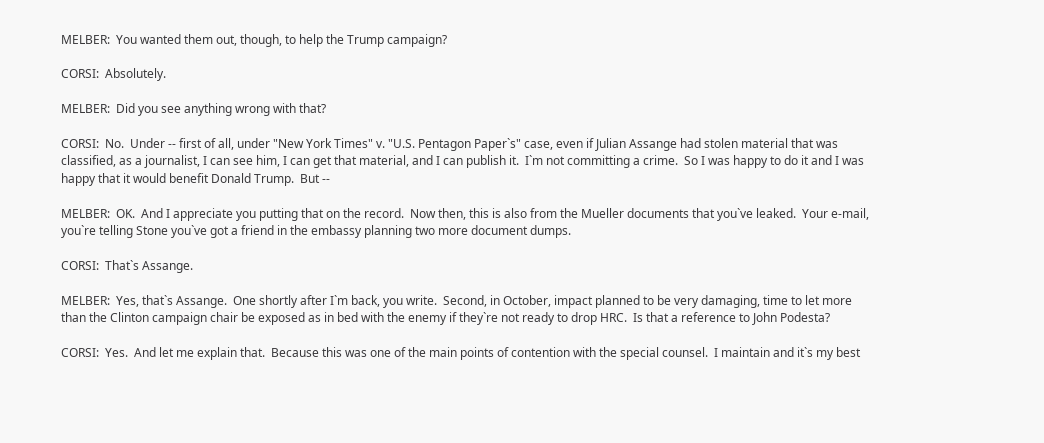MELBER:  You wanted them out, though, to help the Trump campaign?

CORSI:  Absolutely.

MELBER:  Did you see anything wrong with that?

CORSI:  No.  Under -- first of all, under "New York Times" v. "U.S. Pentagon Paper`s" case, even if Julian Assange had stolen material that was classified, as a journalist, I can see him, I can get that material, and I can publish it.  I`m not committing a crime.  So I was happy to do it and I was happy that it would benefit Donald Trump.  But --

MELBER:  OK.  And I appreciate you putting that on the record.  Now then, this is also from the Mueller documents that you`ve leaked.  Your e-mail, you`re telling Stone you`ve got a friend in the embassy planning two more document dumps.

CORSI:  That`s Assange.

MELBER:  Yes, that`s Assange.  One shortly after I`m back, you write.  Second, in October, impact planned to be very damaging, time to let more than the Clinton campaign chair be exposed as in bed with the enemy if they`re not ready to drop HRC.  Is that a reference to John Podesta?

CORSI:  Yes.  And let me explain that.  Because this was one of the main points of contention with the special counsel.  I maintain and it`s my best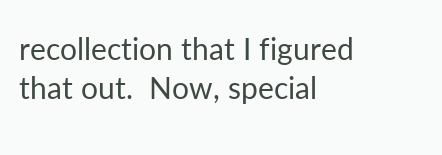recollection that I figured that out.  Now, special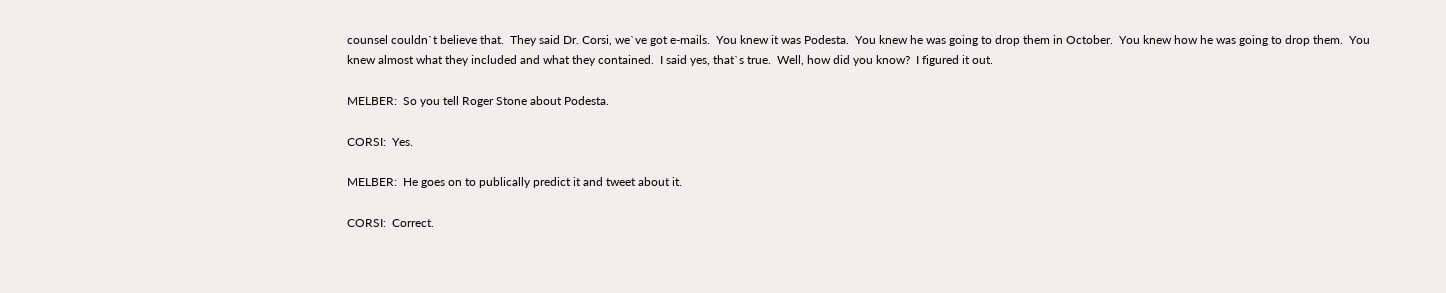counsel couldn`t believe that.  They said Dr. Corsi, we`ve got e-mails.  You knew it was Podesta.  You knew he was going to drop them in October.  You knew how he was going to drop them.  You knew almost what they included and what they contained.  I said yes, that`s true.  Well, how did you know?  I figured it out.

MELBER:  So you tell Roger Stone about Podesta.

CORSI:  Yes.

MELBER:  He goes on to publically predict it and tweet about it.

CORSI:  Correct.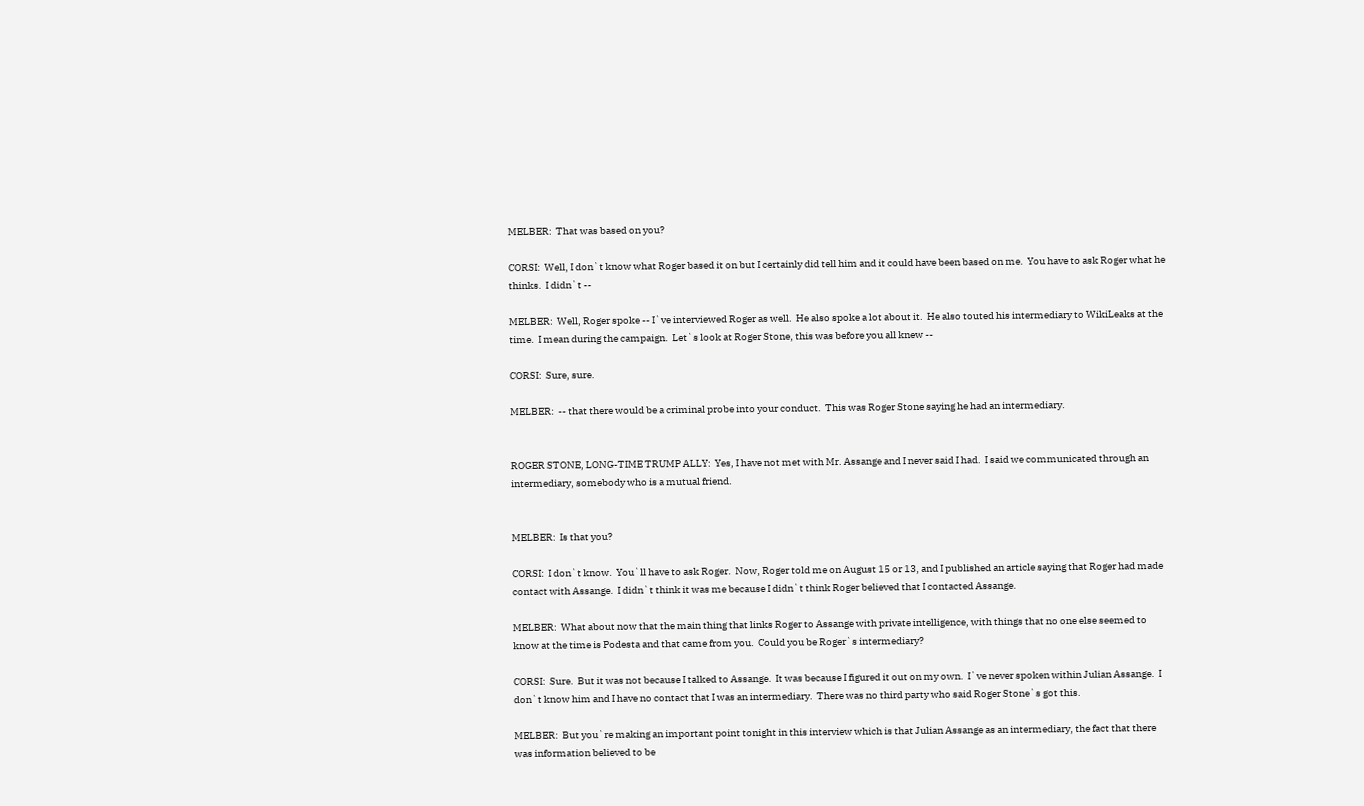MELBER:  That was based on you?

CORSI:  Well, I don`t know what Roger based it on but I certainly did tell him and it could have been based on me.  You have to ask Roger what he thinks.  I didn`t --

MELBER:  Well, Roger spoke -- I`ve interviewed Roger as well.  He also spoke a lot about it.  He also touted his intermediary to WikiLeaks at the time.  I mean during the campaign.  Let`s look at Roger Stone, this was before you all knew --

CORSI:  Sure, sure.

MELBER:  -- that there would be a criminal probe into your conduct.  This was Roger Stone saying he had an intermediary.


ROGER STONE, LONG-TIME TRUMP ALLY:  Yes, I have not met with Mr. Assange and I never said I had.  I said we communicated through an intermediary, somebody who is a mutual friend.


MELBER:  Is that you?

CORSI:  I don`t know.  You`ll have to ask Roger.  Now, Roger told me on August 15 or 13, and I published an article saying that Roger had made contact with Assange.  I didn`t think it was me because I didn`t think Roger believed that I contacted Assange.

MELBER:  What about now that the main thing that links Roger to Assange with private intelligence, with things that no one else seemed to know at the time is Podesta and that came from you.  Could you be Roger`s intermediary?

CORSI:  Sure.  But it was not because I talked to Assange.  It was because I figured it out on my own.  I`ve never spoken within Julian Assange.  I don`t know him and I have no contact that I was an intermediary.  There was no third party who said Roger Stone`s got this.

MELBER:  But you`re making an important point tonight in this interview which is that Julian Assange as an intermediary, the fact that there was information believed to be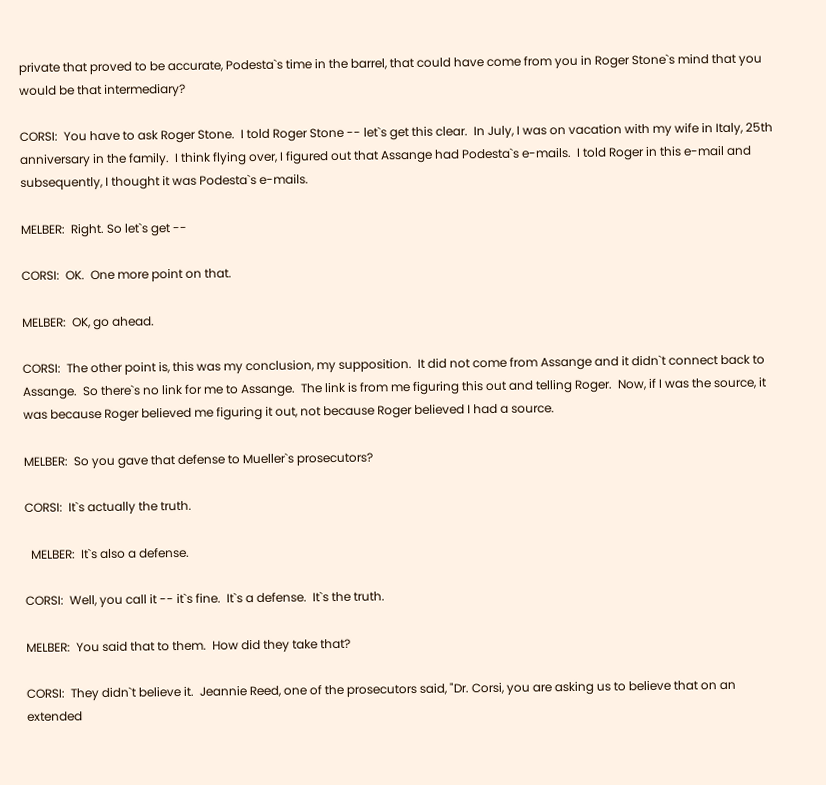private that proved to be accurate, Podesta`s time in the barrel, that could have come from you in Roger Stone`s mind that you would be that intermediary?

CORSI:  You have to ask Roger Stone.  I told Roger Stone -- let`s get this clear.  In July, I was on vacation with my wife in Italy, 25th anniversary in the family.  I think flying over, I figured out that Assange had Podesta`s e-mails.  I told Roger in this e-mail and subsequently, I thought it was Podesta`s e-mails.

MELBER:  Right. So let`s get --

CORSI:  OK.  One more point on that.

MELBER:  OK, go ahead.

CORSI:  The other point is, this was my conclusion, my supposition.  It did not come from Assange and it didn`t connect back to Assange.  So there`s no link for me to Assange.  The link is from me figuring this out and telling Roger.  Now, if I was the source, it was because Roger believed me figuring it out, not because Roger believed I had a source.

MELBER:  So you gave that defense to Mueller`s prosecutors?

CORSI:  It`s actually the truth.

  MELBER:  It`s also a defense.

CORSI:  Well, you call it -- it`s fine.  It`s a defense.  It`s the truth.

MELBER:  You said that to them.  How did they take that?

CORSI:  They didn`t believe it.  Jeannie Reed, one of the prosecutors said, "Dr. Corsi, you are asking us to believe that on an extended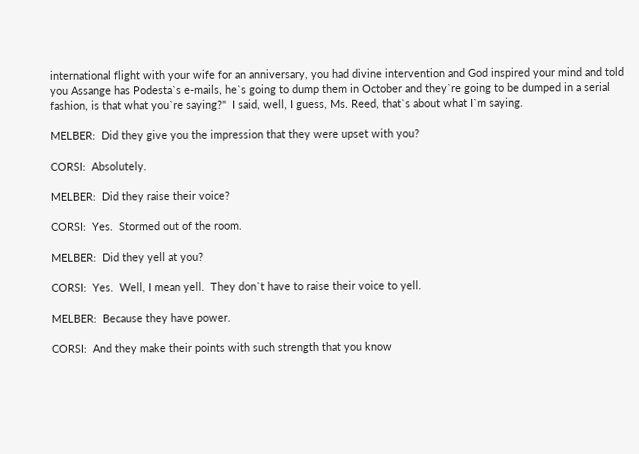international flight with your wife for an anniversary, you had divine intervention and God inspired your mind and told you Assange has Podesta`s e-mails, he`s going to dump them in October and they`re going to be dumped in a serial fashion, is that what you`re saying?"  I said, well, I guess, Ms. Reed, that`s about what I`m saying.

MELBER:  Did they give you the impression that they were upset with you?

CORSI:  Absolutely.

MELBER:  Did they raise their voice?

CORSI:  Yes.  Stormed out of the room.

MELBER:  Did they yell at you?

CORSI:  Yes.  Well, I mean yell.  They don`t have to raise their voice to yell.

MELBER:  Because they have power.

CORSI:  And they make their points with such strength that you know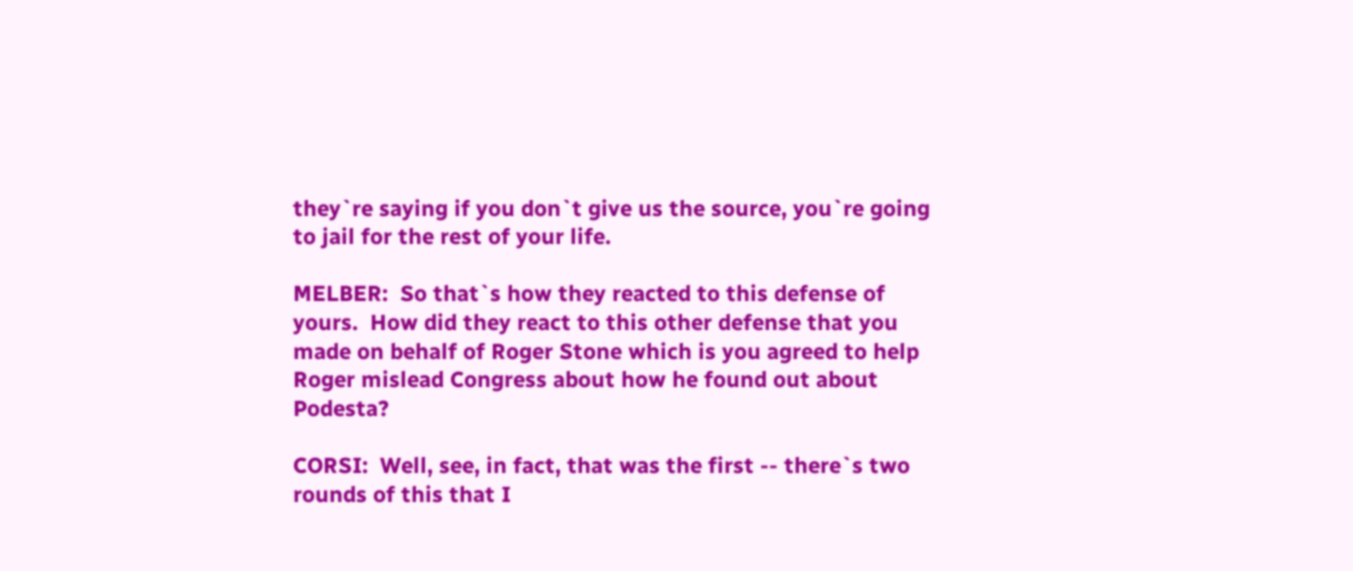they`re saying if you don`t give us the source, you`re going to jail for the rest of your life.

MELBER:  So that`s how they reacted to this defense of yours.  How did they react to this other defense that you made on behalf of Roger Stone which is you agreed to help Roger mislead Congress about how he found out about Podesta?

CORSI:  Well, see, in fact, that was the first -- there`s two rounds of this that I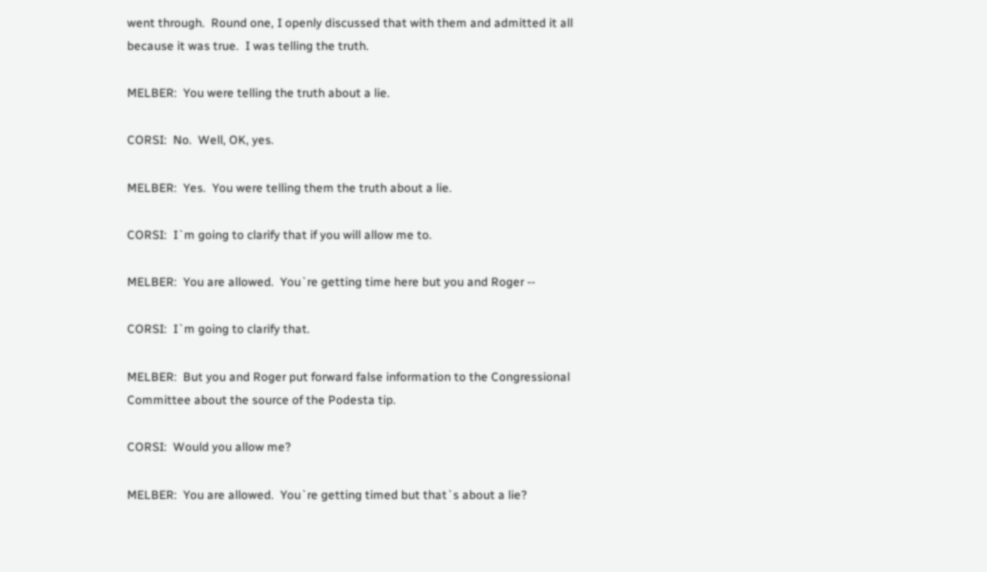went through.  Round one, I openly discussed that with them and admitted it all because it was true.  I was telling the truth.

MELBER:  You were telling the truth about a lie.

CORSI:  No.  Well, OK, yes.

MELBER:  Yes.  You were telling them the truth about a lie.

CORSI:  I`m going to clarify that if you will allow me to.

MELBER:  You are allowed.  You`re getting time here but you and Roger --

CORSI:  I`m going to clarify that.

MELBER:  But you and Roger put forward false information to the Congressional Committee about the source of the Podesta tip.

CORSI:  Would you allow me?

MELBER:  You are allowed.  You`re getting timed but that`s about a lie?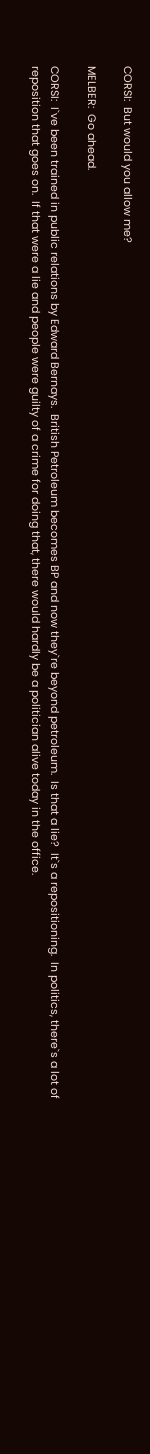CORSI:  But would you allow me?

MELBER:  Go ahead.

CORSI:  I`ve been trained in public relations by Edward Bernays.  British Petroleum becomes BP and now they`re beyond petroleum.  Is that a lie?  It`s a repositioning.  In politics, there`s a lot of reposition that goes on.  If that were a lie and people were guilty of a crime for doing that, there would hardly be a politician alive today in the office.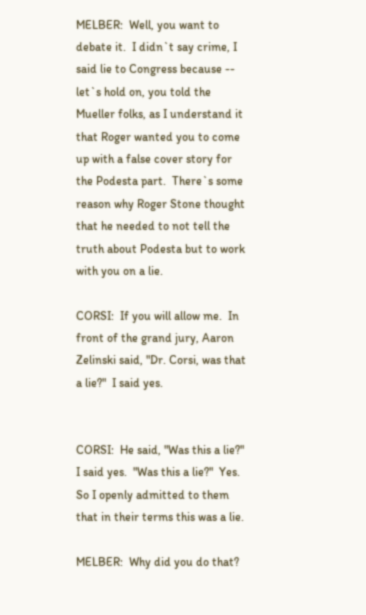MELBER:  Well, you want to debate it.  I didn`t say crime, I said lie to Congress because -- let`s hold on, you told the Mueller folks, as I understand it that Roger wanted you to come up with a false cover story for the Podesta part.  There`s some reason why Roger Stone thought that he needed to not tell the truth about Podesta but to work with you on a lie.

CORSI:  If you will allow me.  In front of the grand jury, Aaron Zelinski said, "Dr. Corsi, was that a lie?"  I said yes.


CORSI:  He said, "Was this a lie?"  I said yes.  "Was this a lie?"  Yes.  So I openly admitted to them that in their terms this was a lie.

MELBER:  Why did you do that?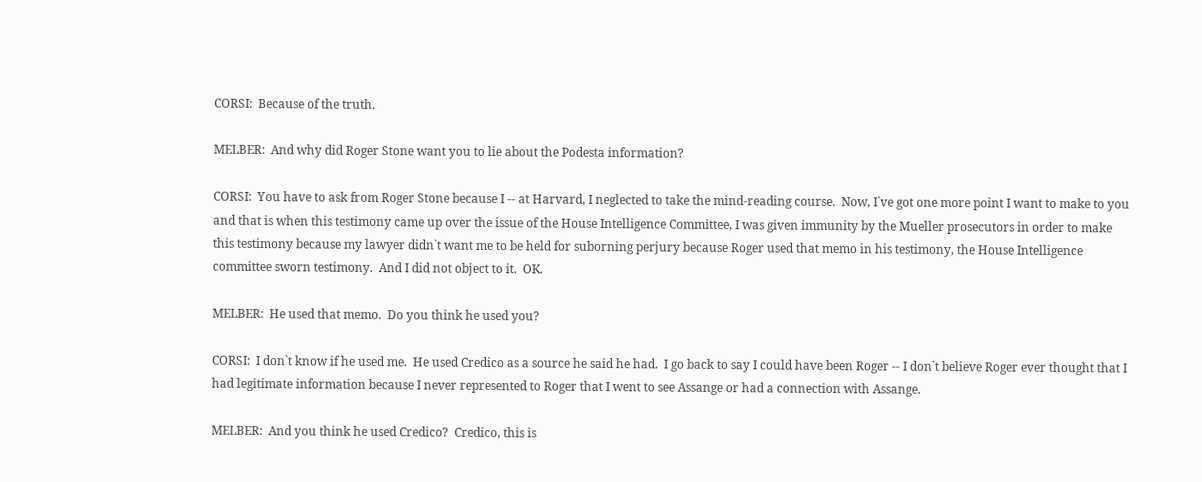CORSI:  Because of the truth.

MELBER:  And why did Roger Stone want you to lie about the Podesta information?

CORSI:  You have to ask from Roger Stone because I -- at Harvard, I neglected to take the mind-reading course.  Now, I`ve got one more point I want to make to you and that is when this testimony came up over the issue of the House Intelligence Committee, I was given immunity by the Mueller prosecutors in order to make this testimony because my lawyer didn`t want me to be held for suborning perjury because Roger used that memo in his testimony, the House Intelligence committee sworn testimony.  And I did not object to it.  OK.

MELBER:  He used that memo.  Do you think he used you?

CORSI:  I don`t know if he used me.  He used Credico as a source he said he had.  I go back to say I could have been Roger -- I don`t believe Roger ever thought that I had legitimate information because I never represented to Roger that I went to see Assange or had a connection with Assange.

MELBER:  And you think he used Credico?  Credico, this is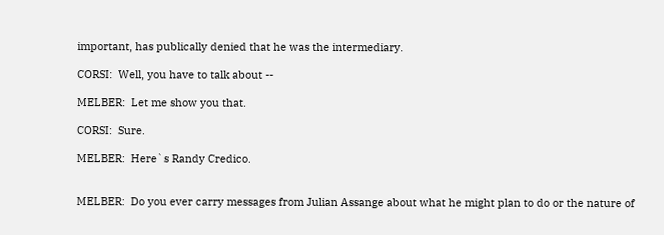important, has publically denied that he was the intermediary.

CORSI:  Well, you have to talk about --

MELBER:  Let me show you that.

CORSI:  Sure.

MELBER:  Here`s Randy Credico.


MELBER:  Do you ever carry messages from Julian Assange about what he might plan to do or the nature of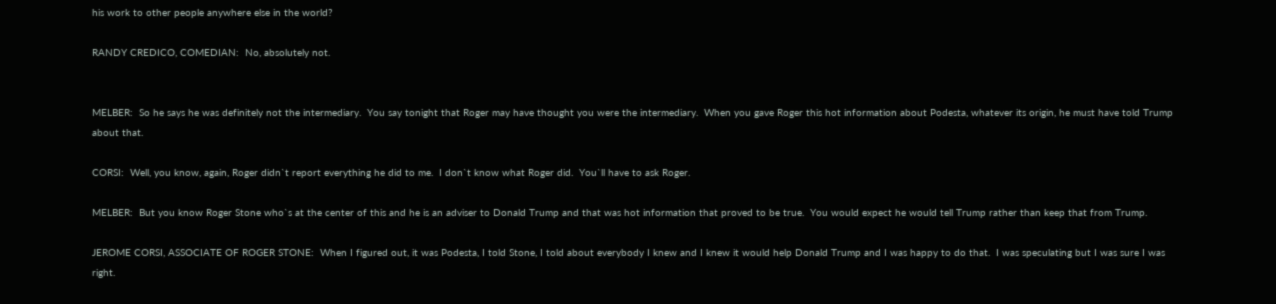his work to other people anywhere else in the world?

RANDY CREDICO, COMEDIAN:  No, absolutely not.


MELBER:  So he says he was definitely not the intermediary.  You say tonight that Roger may have thought you were the intermediary.  When you gave Roger this hot information about Podesta, whatever its origin, he must have told Trump about that.

CORSI:  Well, you know, again, Roger didn`t report everything he did to me.  I don`t know what Roger did.  You`ll have to ask Roger.

MELBER:  But you know Roger Stone who`s at the center of this and he is an adviser to Donald Trump and that was hot information that proved to be true.  You would expect he would tell Trump rather than keep that from Trump.

JEROME CORSI, ASSOCIATE OF ROGER STONE:  When I figured out, it was Podesta, I told Stone, I told about everybody I knew and I knew it would help Donald Trump and I was happy to do that.  I was speculating but I was sure I was right.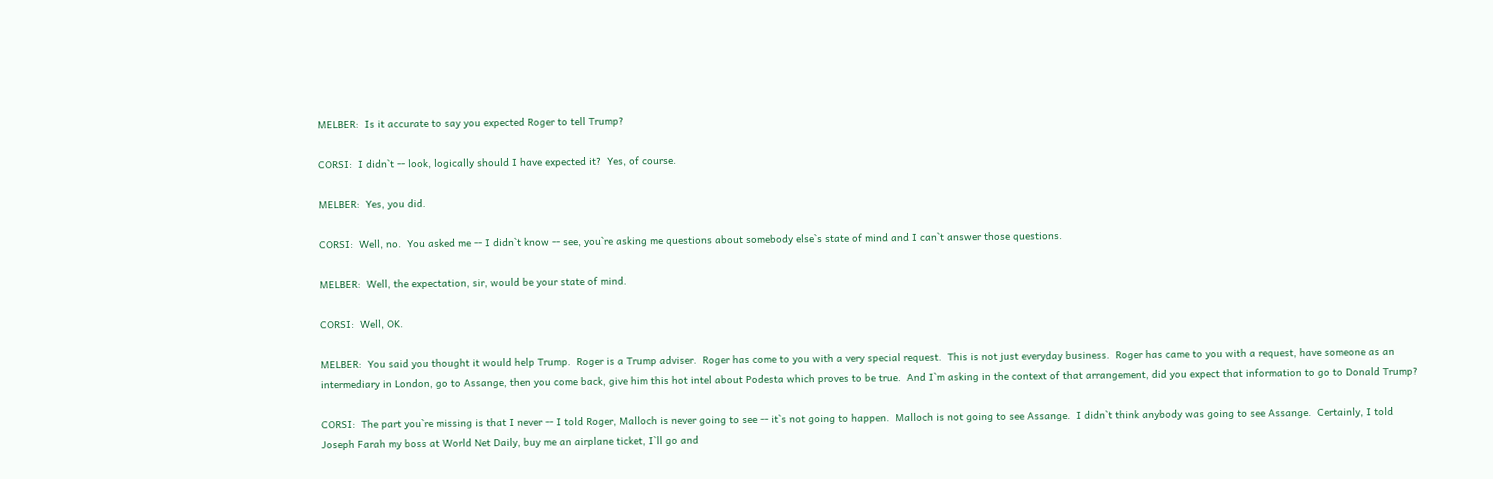MELBER:  Is it accurate to say you expected Roger to tell Trump?

CORSI:  I didn`t -- look, logically should I have expected it?  Yes, of course.

MELBER:  Yes, you did.

CORSI:  Well, no.  You asked me -- I didn`t know -- see, you`re asking me questions about somebody else`s state of mind and I can`t answer those questions.

MELBER:  Well, the expectation, sir, would be your state of mind.

CORSI:  Well, OK.

MELBER:  You said you thought it would help Trump.  Roger is a Trump adviser.  Roger has come to you with a very special request.  This is not just everyday business.  Roger has came to you with a request, have someone as an intermediary in London, go to Assange, then you come back, give him this hot intel about Podesta which proves to be true.  And I`m asking in the context of that arrangement, did you expect that information to go to Donald Trump?

CORSI:  The part you`re missing is that I never -- I told Roger, Malloch is never going to see -- it`s not going to happen.  Malloch is not going to see Assange.  I didn`t think anybody was going to see Assange.  Certainly, I told Joseph Farah my boss at World Net Daily, buy me an airplane ticket, I`ll go and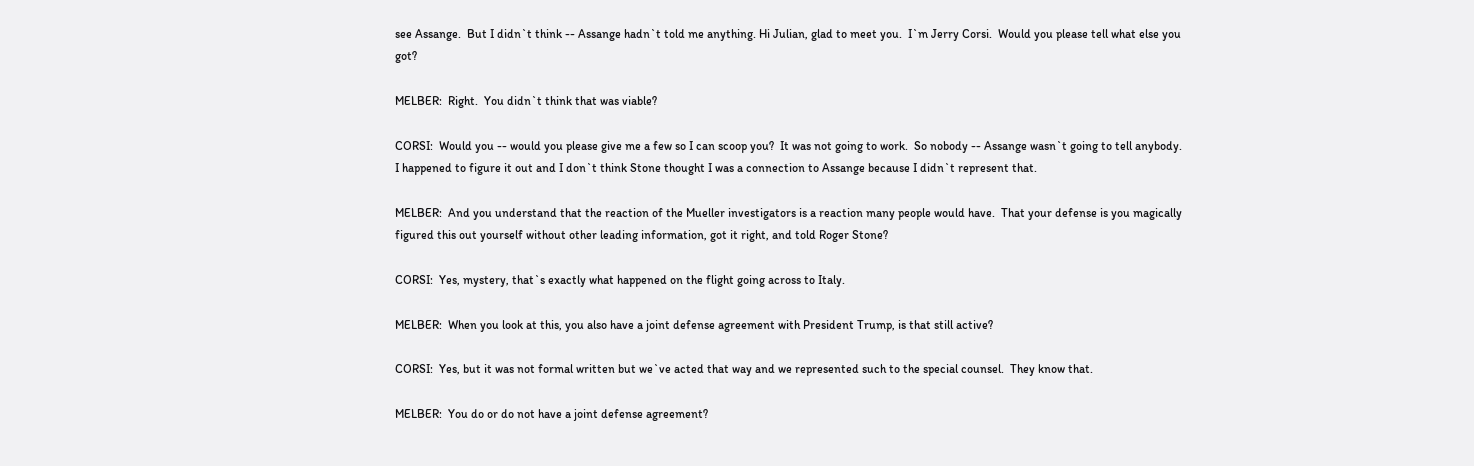see Assange.  But I didn`t think -- Assange hadn`t told me anything. Hi Julian, glad to meet you.  I`m Jerry Corsi.  Would you please tell what else you got?

MELBER:  Right.  You didn`t think that was viable?

CORSI:  Would you -- would you please give me a few so I can scoop you?  It was not going to work.  So nobody -- Assange wasn`t going to tell anybody.  I happened to figure it out and I don`t think Stone thought I was a connection to Assange because I didn`t represent that.

MELBER:  And you understand that the reaction of the Mueller investigators is a reaction many people would have.  That your defense is you magically figured this out yourself without other leading information, got it right, and told Roger Stone?

CORSI:  Yes, mystery, that`s exactly what happened on the flight going across to Italy.

MELBER:  When you look at this, you also have a joint defense agreement with President Trump, is that still active?

CORSI:  Yes, but it was not formal written but we`ve acted that way and we represented such to the special counsel.  They know that.

MELBER:  You do or do not have a joint defense agreement?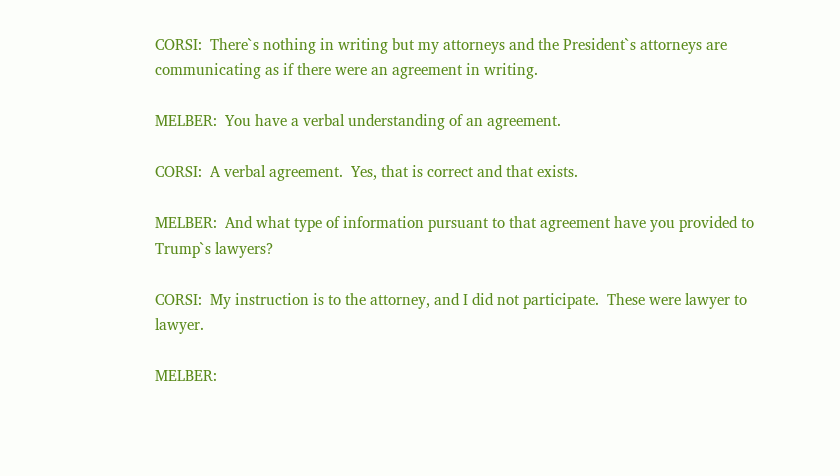CORSI:  There`s nothing in writing but my attorneys and the President`s attorneys are communicating as if there were an agreement in writing.

MELBER:  You have a verbal understanding of an agreement.

CORSI:  A verbal agreement.  Yes, that is correct and that exists.

MELBER:  And what type of information pursuant to that agreement have you provided to Trump`s lawyers?

CORSI:  My instruction is to the attorney, and I did not participate.  These were lawyer to lawyer.

MELBER: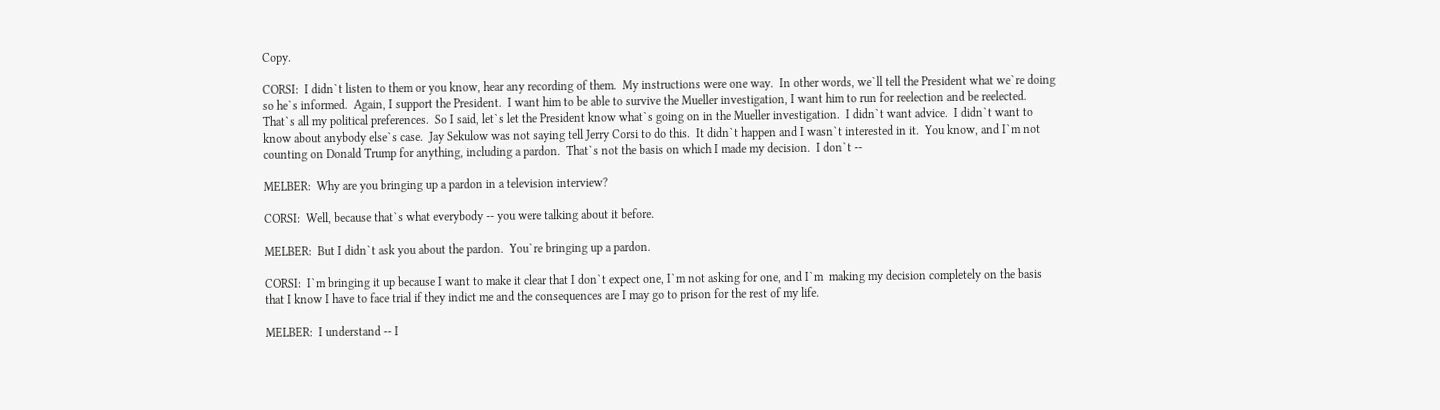Copy.

CORSI:  I didn`t listen to them or you know, hear any recording of them.  My instructions were one way.  In other words, we`ll tell the President what we`re doing so he`s informed.  Again, I support the President.  I want him to be able to survive the Mueller investigation, I want him to run for reelection and be reelected.  That`s all my political preferences.  So I said, let`s let the President know what`s going on in the Mueller investigation.  I didn`t want advice.  I didn`t want to know about anybody else`s case.  Jay Sekulow was not saying tell Jerry Corsi to do this.  It didn`t happen and I wasn`t interested in it.  You know, and I`m not counting on Donald Trump for anything, including a pardon.  That`s not the basis on which I made my decision.  I don`t --

MELBER:  Why are you bringing up a pardon in a television interview?

CORSI:  Well, because that`s what everybody -- you were talking about it before.

MELBER:  But I didn`t ask you about the pardon.  You`re bringing up a pardon.

CORSI:  I`m bringing it up because I want to make it clear that I don`t expect one, I`m not asking for one, and I`m  making my decision completely on the basis that I know I have to face trial if they indict me and the consequences are I may go to prison for the rest of my life.

MELBER:  I understand -- I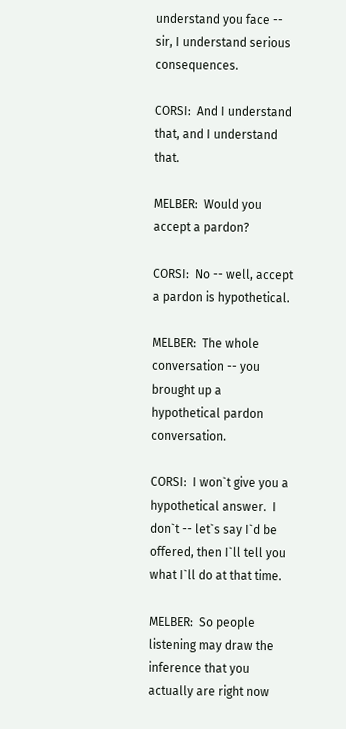understand you face -- sir, I understand serious consequences.

CORSI:  And I understand that, and I understand that.

MELBER:  Would you accept a pardon?

CORSI:  No -- well, accept a pardon is hypothetical.

MELBER:  The whole conversation -- you brought up a hypothetical pardon conversation.

CORSI:  I won`t give you a hypothetical answer.  I don`t -- let`s say I`d be offered, then I`ll tell you what I`ll do at that time.

MELBER:  So people listening may draw the inference that you actually are right now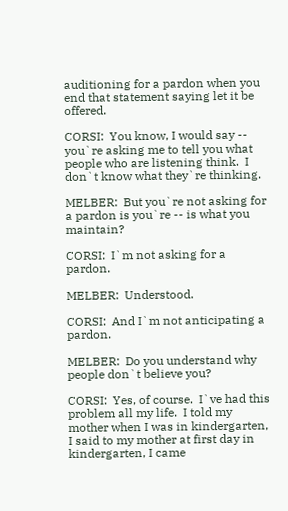auditioning for a pardon when you end that statement saying let it be offered.

CORSI:  You know, I would say -- you`re asking me to tell you what people who are listening think.  I don`t know what they`re thinking.

MELBER:  But you`re not asking for a pardon is you`re -- is what you maintain?

CORSI:  I`m not asking for a pardon.

MELBER:  Understood.

CORSI:  And I`m not anticipating a pardon.

MELBER:  Do you understand why people don`t believe you?

CORSI:  Yes, of course.  I`ve had this problem all my life.  I told my mother when I was in kindergarten, I said to my mother at first day in kindergarten, I came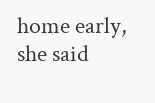home early, she said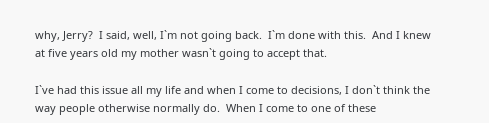why, Jerry?  I said, well, I`m not going back.  I`m done with this.  And I knew at five years old my mother wasn`t going to accept that.

I`ve had this issue all my life and when I come to decisions, I don`t think the way people otherwise normally do.  When I come to one of these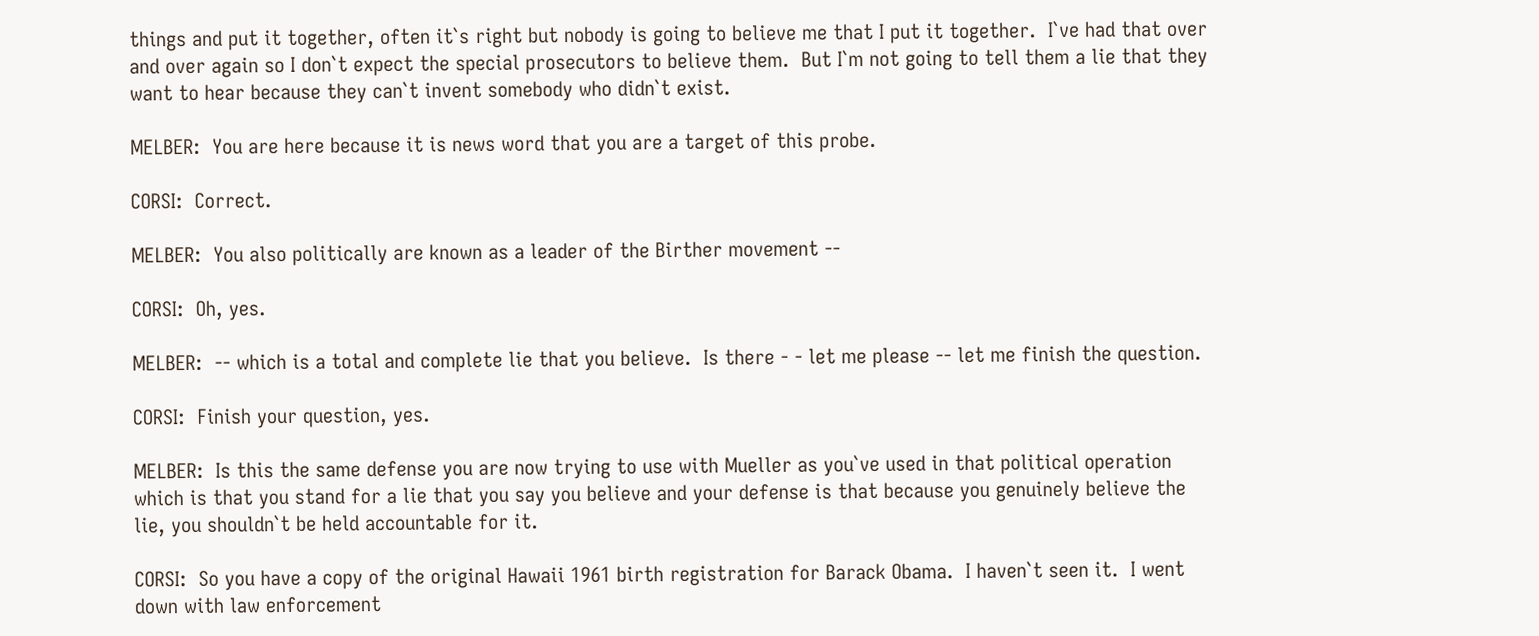things and put it together, often it`s right but nobody is going to believe me that I put it together.  I`ve had that over and over again so I don`t expect the special prosecutors to believe them.  But I`m not going to tell them a lie that they want to hear because they can`t invent somebody who didn`t exist.

MELBER:  You are here because it is news word that you are a target of this probe.

CORSI:  Correct.

MELBER:  You also politically are known as a leader of the Birther movement --

CORSI:  Oh, yes.

MELBER:  -- which is a total and complete lie that you believe.  Is there - - let me please -- let me finish the question.

CORSI:  Finish your question, yes.

MELBER:  Is this the same defense you are now trying to use with Mueller as you`ve used in that political operation which is that you stand for a lie that you say you believe and your defense is that because you genuinely believe the lie, you shouldn`t be held accountable for it.

CORSI:  So you have a copy of the original Hawaii 1961 birth registration for Barack Obama.  I haven`t seen it.  I went down with law enforcement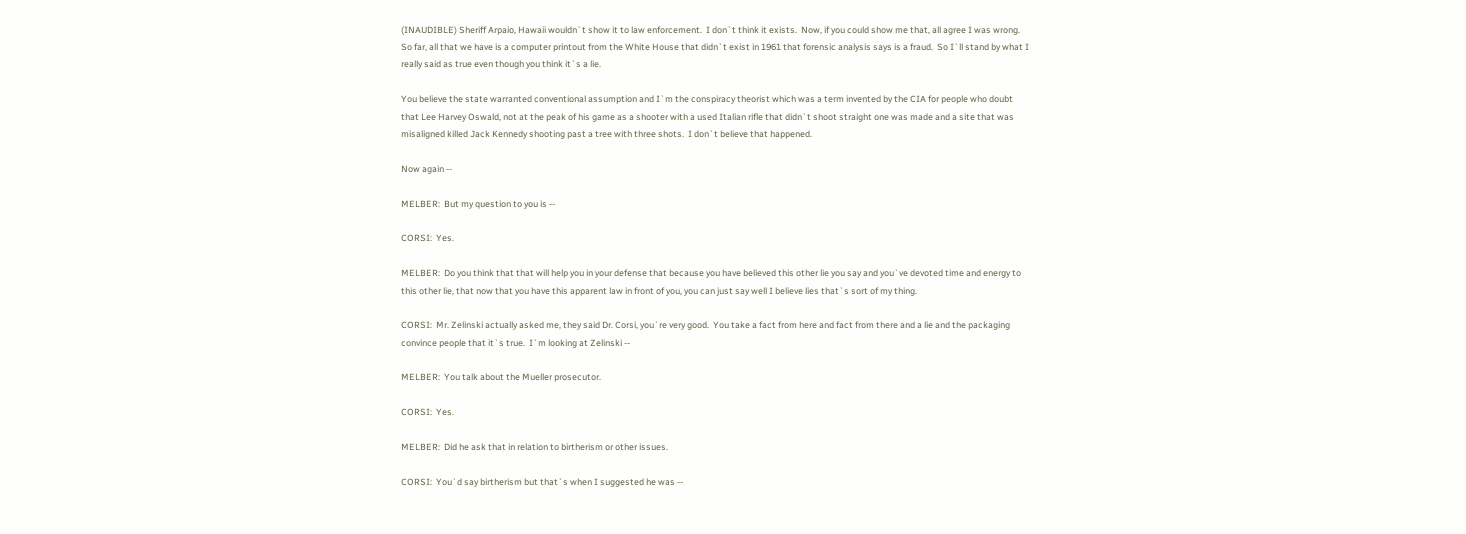(INAUDIBLE) Sheriff Arpaio, Hawaii wouldn`t show it to law enforcement.  I don`t think it exists.  Now, if you could show me that, all agree I was wrong.  So far, all that we have is a computer printout from the White House that didn`t exist in 1961 that forensic analysis says is a fraud.  So I`ll stand by what I really said as true even though you think it`s a lie.

You believe the state warranted conventional assumption and I`m the conspiracy theorist which was a term invented by the CIA for people who doubt that Lee Harvey Oswald, not at the peak of his game as a shooter with a used Italian rifle that didn`t shoot straight one was made and a site that was misaligned killed Jack Kennedy shooting past a tree with three shots.  I don`t believe that happened.

Now again --

MELBER:  But my question to you is --

CORSI:  Yes.

MELBER:  Do you think that that will help you in your defense that because you have believed this other lie you say and you`ve devoted time and energy to this other lie, that now that you have this apparent law in front of you, you can just say well I believe lies that`s sort of my thing.

CORSI:  Mr. Zelinski actually asked me, they said Dr. Corsi, you`re very good.  You take a fact from here and fact from there and a lie and the packaging convince people that it`s true.  I`m looking at Zelinski --

MELBER:  You talk about the Mueller prosecutor.

CORSI:  Yes.

MELBER:  Did he ask that in relation to birtherism or other issues.

CORSI:  You`d say birtherism but that`s when I suggested he was --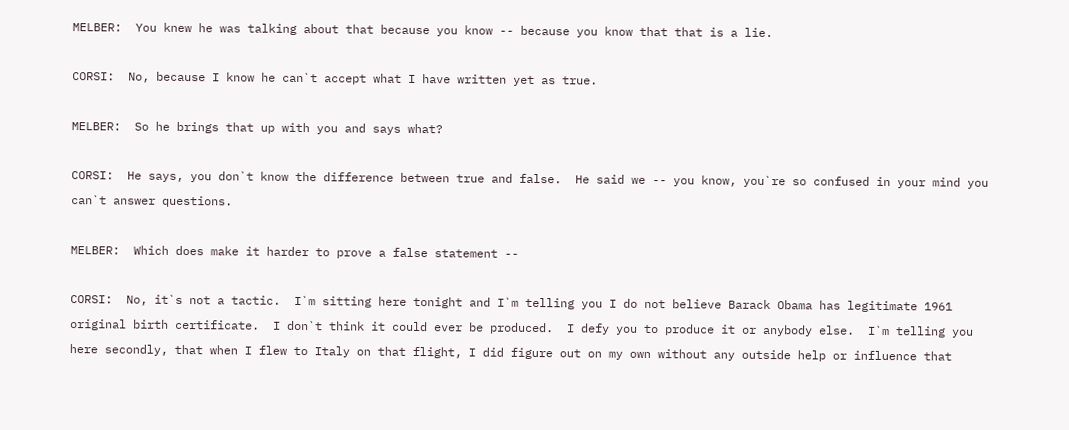MELBER:  You knew he was talking about that because you know -- because you know that that is a lie.

CORSI:  No, because I know he can`t accept what I have written yet as true.

MELBER:  So he brings that up with you and says what?

CORSI:  He says, you don`t know the difference between true and false.  He said we -- you know, you`re so confused in your mind you can`t answer questions.

MELBER:  Which does make it harder to prove a false statement --

CORSI:  No, it`s not a tactic.  I`m sitting here tonight and I`m telling you I do not believe Barack Obama has legitimate 1961 original birth certificate.  I don`t think it could ever be produced.  I defy you to produce it or anybody else.  I`m telling you here secondly, that when I flew to Italy on that flight, I did figure out on my own without any outside help or influence that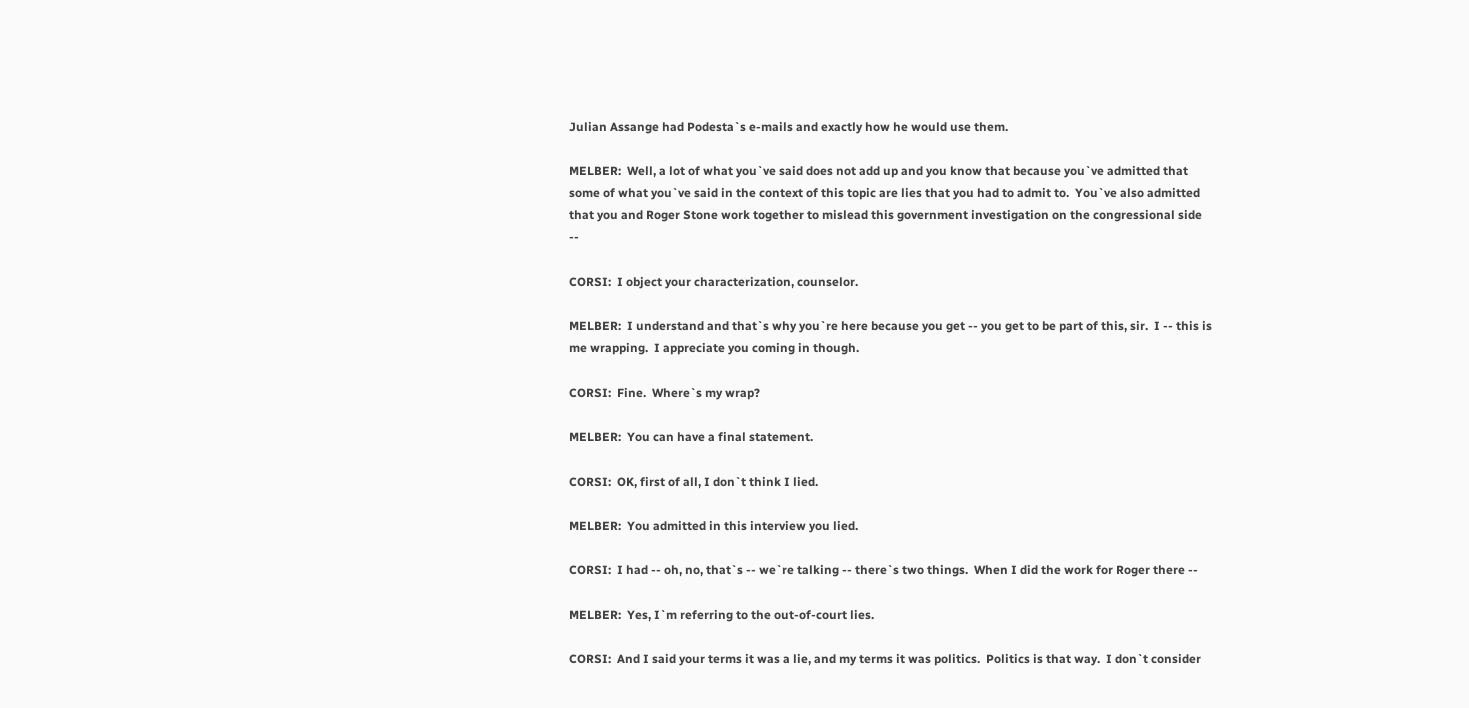Julian Assange had Podesta`s e-mails and exactly how he would use them.

MELBER:  Well, a lot of what you`ve said does not add up and you know that because you`ve admitted that some of what you`ve said in the context of this topic are lies that you had to admit to.  You`ve also admitted that you and Roger Stone work together to mislead this government investigation on the congressional side --

CORSI:  I object your characterization, counselor.

MELBER:  I understand and that`s why you`re here because you get -- you get to be part of this, sir.  I -- this is me wrapping.  I appreciate you coming in though.

CORSI:  Fine.  Where`s my wrap?

MELBER:  You can have a final statement.

CORSI:  OK, first of all, I don`t think I lied.

MELBER:  You admitted in this interview you lied.

CORSI:  I had -- oh, no, that`s -- we`re talking -- there`s two things.  When I did the work for Roger there --

MELBER:  Yes, I`m referring to the out-of-court lies.

CORSI:  And I said your terms it was a lie, and my terms it was politics.  Politics is that way.  I don`t consider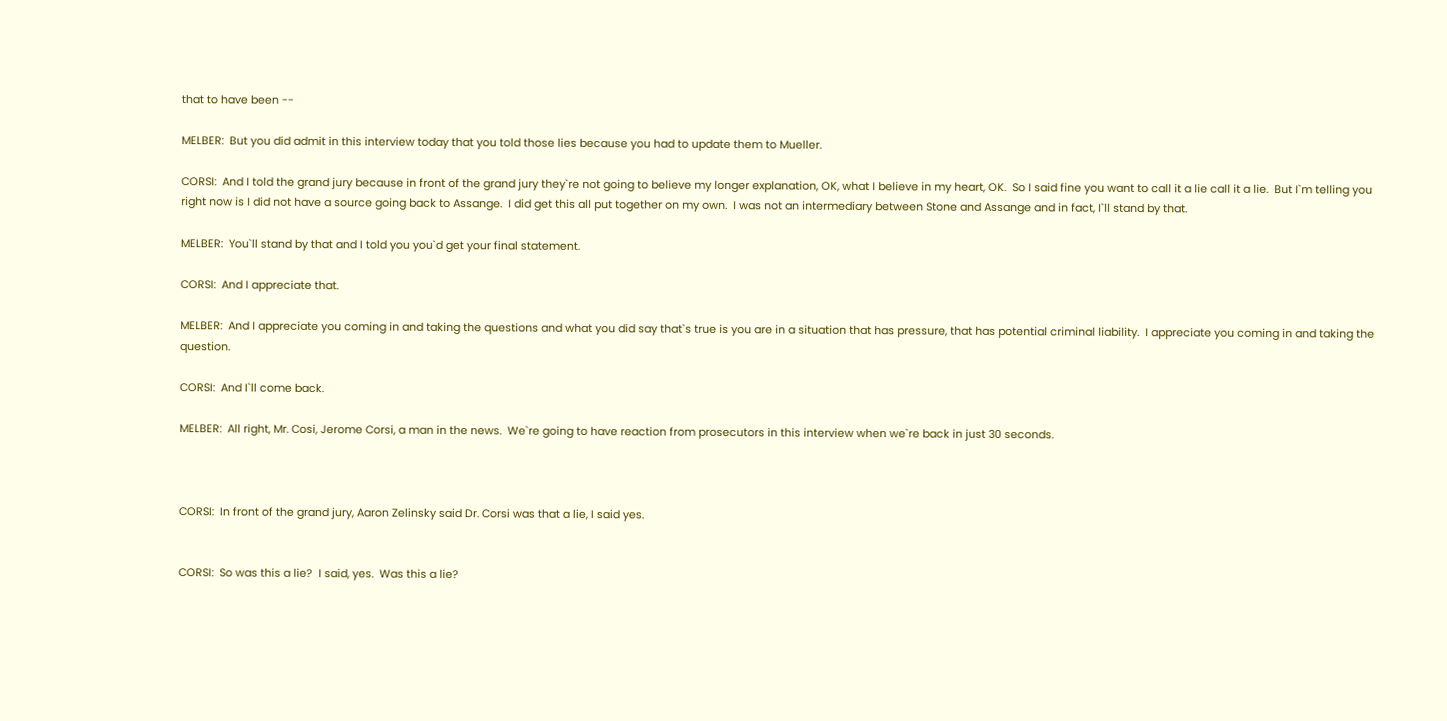that to have been --

MELBER:  But you did admit in this interview today that you told those lies because you had to update them to Mueller.

CORSI:  And I told the grand jury because in front of the grand jury they`re not going to believe my longer explanation, OK, what I believe in my heart, OK.  So I said fine you want to call it a lie call it a lie.  But I`m telling you right now is I did not have a source going back to Assange.  I did get this all put together on my own.  I was not an intermediary between Stone and Assange and in fact, I`ll stand by that.

MELBER:  You`ll stand by that and I told you you`d get your final statement.

CORSI:  And I appreciate that.

MELBER:  And I appreciate you coming in and taking the questions and what you did say that`s true is you are in a situation that has pressure, that has potential criminal liability.  I appreciate you coming in and taking the question.

CORSI:  And I`ll come back.

MELBER:  All right, Mr. Cosi, Jerome Corsi, a man in the news.  We`re going to have reaction from prosecutors in this interview when we`re back in just 30 seconds.



CORSI:  In front of the grand jury, Aaron Zelinsky said Dr. Corsi was that a lie, I said yes.


CORSI:  So was this a lie?  I said, yes.  Was this a lie?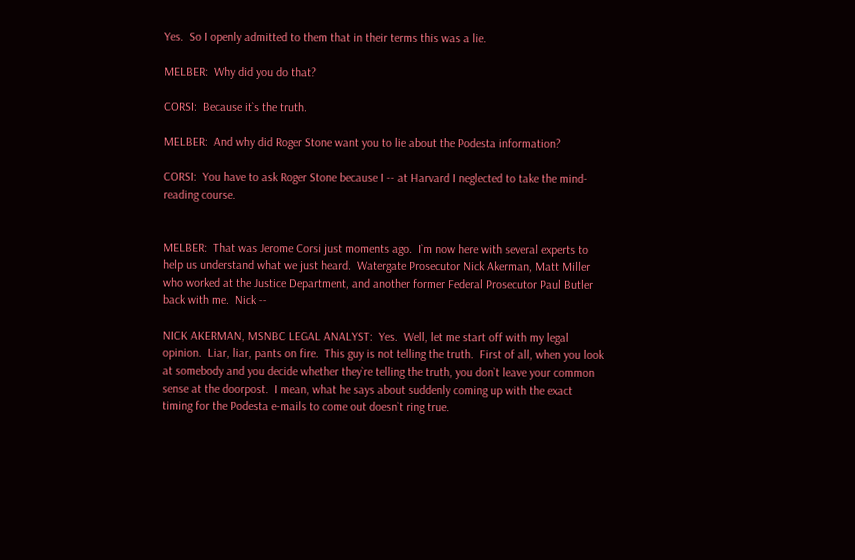Yes.  So I openly admitted to them that in their terms this was a lie.

MELBER:  Why did you do that?

CORSI:  Because it`s the truth.

MELBER:  And why did Roger Stone want you to lie about the Podesta information?

CORSI:  You have to ask Roger Stone because I -- at Harvard I neglected to take the mind-reading course.


MELBER:  That was Jerome Corsi just moments ago.  I`m now here with several experts to help us understand what we just heard.  Watergate Prosecutor Nick Akerman, Matt Miller who worked at the Justice Department, and another former Federal Prosecutor Paul Butler back with me.  Nick --

NICK AKERMAN, MSNBC LEGAL ANALYST:  Yes.  Well, let me start off with my legal opinion.  Liar, liar, pants on fire.  This guy is not telling the truth.  First of all, when you look at somebody and you decide whether they`re telling the truth, you don`t leave your common sense at the doorpost.  I mean, what he says about suddenly coming up with the exact timing for the Podesta e-mails to come out doesn`t ring true.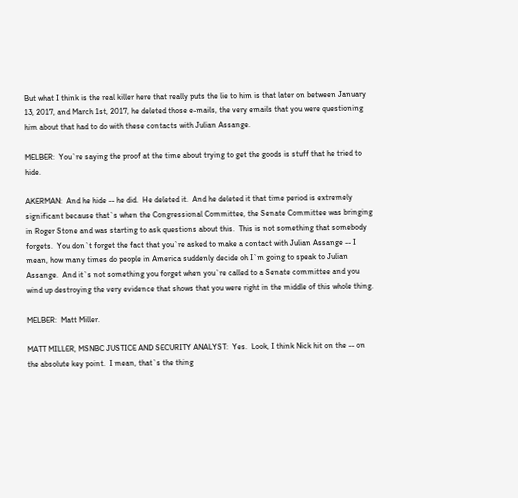But what I think is the real killer here that really puts the lie to him is that later on between January 13, 2017, and March 1st, 2017, he deleted those e-mails, the very emails that you were questioning him about that had to do with these contacts with Julian Assange.

MELBER:  You`re saying the proof at the time about trying to get the goods is stuff that he tried to hide.

AKERMAN:  And he hide -- he did.  He deleted it.  And he deleted it that time period is extremely significant because that`s when the Congressional Committee, the Senate Committee was bringing in Roger Stone and was starting to ask questions about this.  This is not something that somebody forgets.  You don`t forget the fact that you`re asked to make a contact with Julian Assange -- I mean, how many times do people in America suddenly decide oh I`m going to speak to Julian Assange.  And it`s not something you forget when you`re called to a Senate committee and you wind up destroying the very evidence that shows that you were right in the middle of this whole thing.

MELBER:  Matt Miller.

MATT MILLER, MSNBC JUSTICE AND SECURITY ANALYST:  Yes.  Look, I think Nick hit on the -- on the absolute key point.  I mean, that`s the thing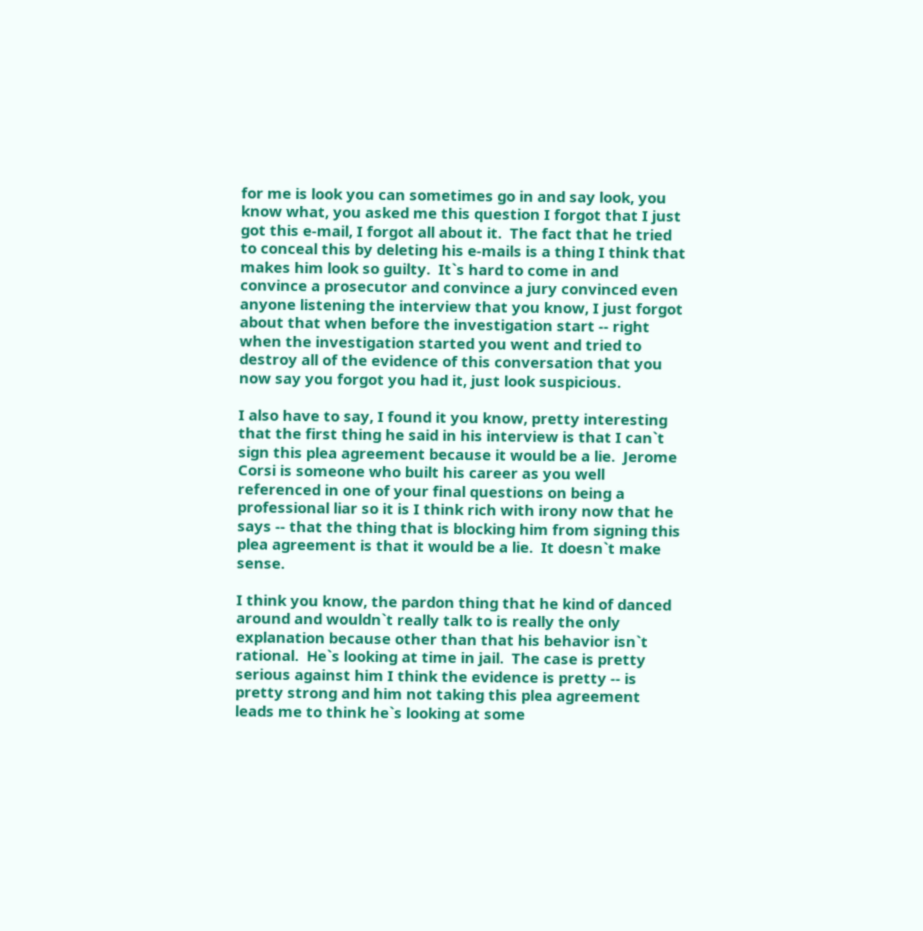for me is look you can sometimes go in and say look, you know what, you asked me this question I forgot that I just got this e-mail, I forgot all about it.  The fact that he tried to conceal this by deleting his e-mails is a thing I think that makes him look so guilty.  It`s hard to come in and convince a prosecutor and convince a jury convinced even anyone listening the interview that you know, I just forgot about that when before the investigation start -- right when the investigation started you went and tried to destroy all of the evidence of this conversation that you now say you forgot you had it, just look suspicious.

I also have to say, I found it you know, pretty interesting that the first thing he said in his interview is that I can`t sign this plea agreement because it would be a lie.  Jerome Corsi is someone who built his career as you well referenced in one of your final questions on being a professional liar so it is I think rich with irony now that he says -- that the thing that is blocking him from signing this plea agreement is that it would be a lie.  It doesn`t make sense.

I think you know, the pardon thing that he kind of danced around and wouldn`t really talk to is really the only explanation because other than that his behavior isn`t rational.  He`s looking at time in jail.  The case is pretty serious against him I think the evidence is pretty -- is pretty strong and him not taking this plea agreement leads me to think he`s looking at some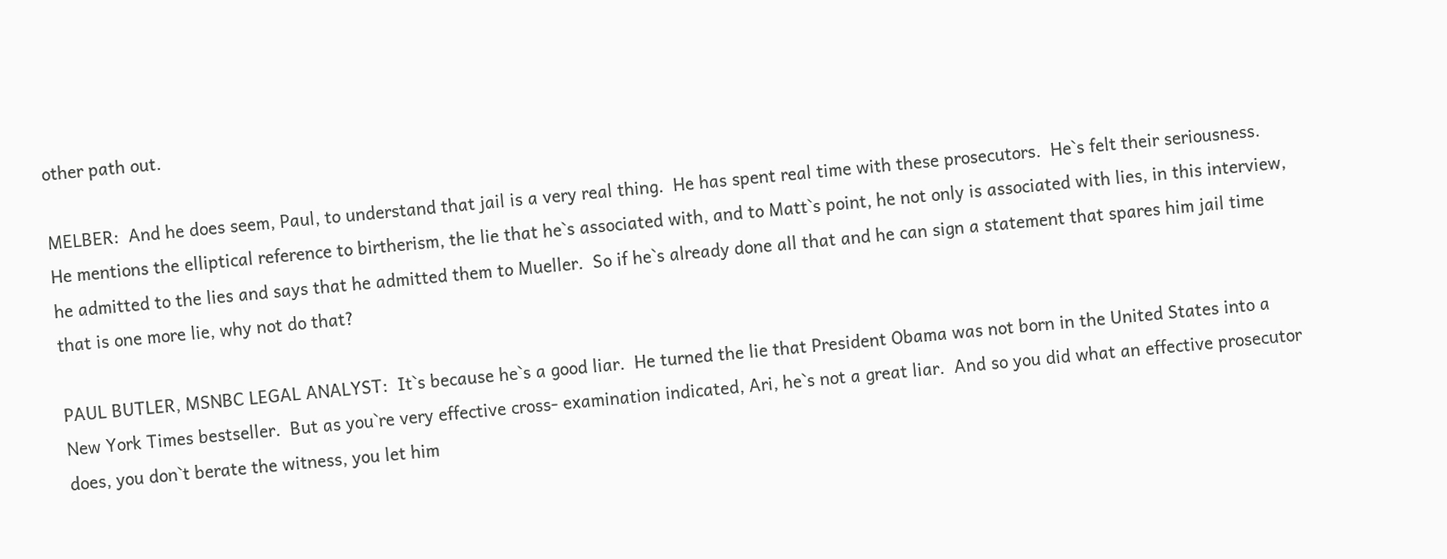other path out.

MELBER:  And he does seem, Paul, to understand that jail is a very real thing.  He has spent real time with these prosecutors.  He`s felt their seriousness.  He mentions the elliptical reference to birtherism, the lie that he`s associated with, and to Matt`s point, he not only is associated with lies, in this interview, he admitted to the lies and says that he admitted them to Mueller.  So if he`s already done all that and he can sign a statement that spares him jail time that is one more lie, why not do that?

PAUL BUTLER, MSNBC LEGAL ANALYST:  It`s because he`s a good liar.  He turned the lie that President Obama was not born in the United States into a New York Times bestseller.  But as you`re very effective cross- examination indicated, Ari, he`s not a great liar.  And so you did what an effective prosecutor does, you don`t berate the witness, you let him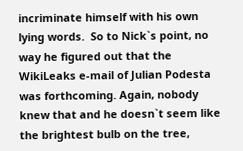incriminate himself with his own lying words.  So to Nick`s point, no way he figured out that the WikiLeaks e-mail of Julian Podesta was forthcoming. Again, nobody knew that and he doesn`t seem like the brightest bulb on the tree,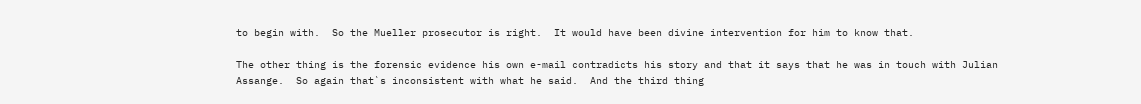to begin with.  So the Mueller prosecutor is right.  It would have been divine intervention for him to know that.

The other thing is the forensic evidence his own e-mail contradicts his story and that it says that he was in touch with Julian Assange.  So again that`s inconsistent with what he said.  And the third thing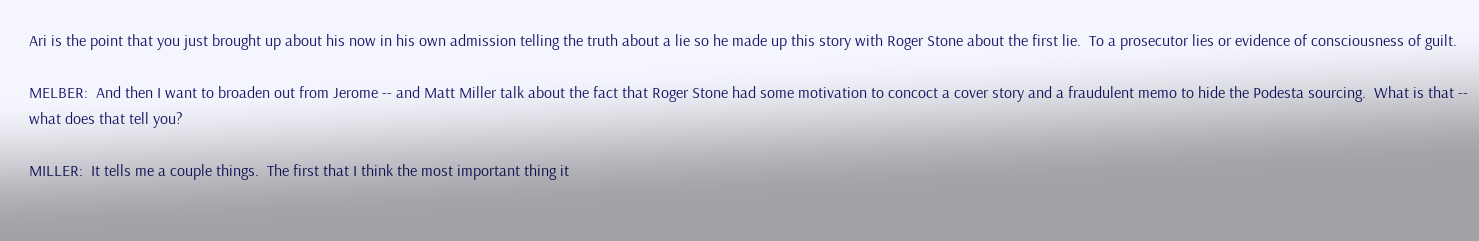Ari is the point that you just brought up about his now in his own admission telling the truth about a lie so he made up this story with Roger Stone about the first lie.  To a prosecutor lies or evidence of consciousness of guilt.

MELBER:  And then I want to broaden out from Jerome -- and Matt Miller talk about the fact that Roger Stone had some motivation to concoct a cover story and a fraudulent memo to hide the Podesta sourcing.  What is that -- what does that tell you?

MILLER:  It tells me a couple things.  The first that I think the most important thing it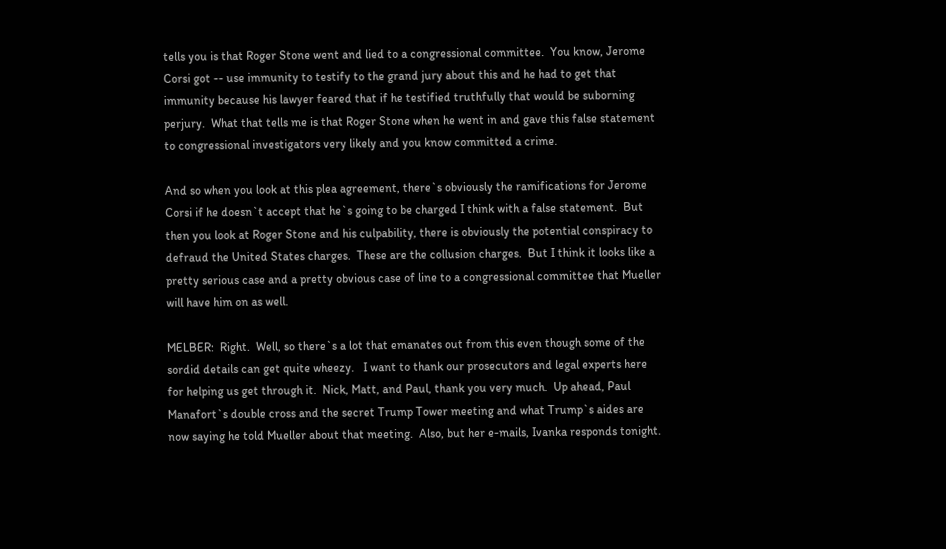tells you is that Roger Stone went and lied to a congressional committee.  You know, Jerome Corsi got -- use immunity to testify to the grand jury about this and he had to get that immunity because his lawyer feared that if he testified truthfully that would be suborning perjury.  What that tells me is that Roger Stone when he went in and gave this false statement to congressional investigators very likely and you know committed a crime.

And so when you look at this plea agreement, there`s obviously the ramifications for Jerome Corsi if he doesn`t accept that he`s going to be charged I think with a false statement.  But then you look at Roger Stone and his culpability, there is obviously the potential conspiracy to defraud the United States charges.  These are the collusion charges.  But I think it looks like a pretty serious case and a pretty obvious case of line to a congressional committee that Mueller will have him on as well.

MELBER:  Right.  Well, so there`s a lot that emanates out from this even though some of the sordid details can get quite wheezy.   I want to thank our prosecutors and legal experts here for helping us get through it.  Nick, Matt, and Paul, thank you very much.  Up ahead, Paul Manafort`s double cross and the secret Trump Tower meeting and what Trump`s aides are now saying he told Mueller about that meeting.  Also, but her e-mails, Ivanka responds tonight.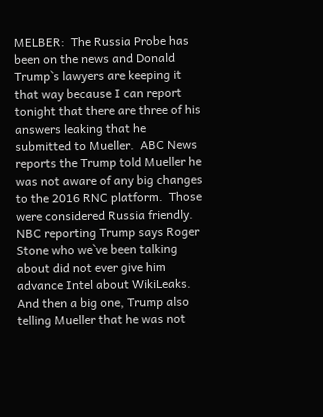MELBER:  The Russia Probe has been on the news and Donald Trump`s lawyers are keeping it that way because I can report tonight that there are three of his answers leaking that he submitted to Mueller.  ABC News reports the Trump told Mueller he was not aware of any big changes to the 2016 RNC platform.  Those were considered Russia friendly.  NBC reporting Trump says Roger Stone who we`ve been talking about did not ever give him advance Intel about WikiLeaks.  And then a big one, Trump also telling Mueller that he was not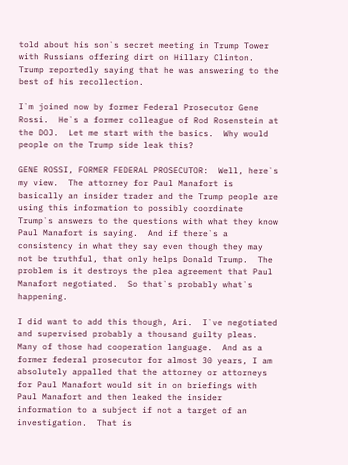told about his son`s secret meeting in Trump Tower with Russians offering dirt on Hillary Clinton.  Trump reportedly saying that he was answering to the best of his recollection.

I`m joined now by former Federal Prosecutor Gene Rossi.  He`s a former colleague of Rod Rosenstein at the DOJ.  Let me start with the basics.  Why would people on the Trump side leak this?

GENE ROSSI, FORMER FEDERAL PROSECUTOR:  Well, here`s my view.  The attorney for Paul Manafort is basically an insider trader and the Trump people are using this information to possibly coordinate Trump`s answers to the questions with what they know Paul Manafort is saying.  And if there`s a consistency in what they say even though they may not be truthful, that only helps Donald Trump.  The problem is it destroys the plea agreement that Paul Manafort negotiated.  So that`s probably what`s happening.

I did want to add this though, Ari.  I`ve negotiated and supervised probably a thousand guilty pleas.  Many of those had cooperation language.  And as a former federal prosecutor for almost 30 years, I am absolutely appalled that the attorney or attorneys for Paul Manafort would sit in on briefings with Paul Manafort and then leaked the insider information to a subject if not a target of an investigation.  That is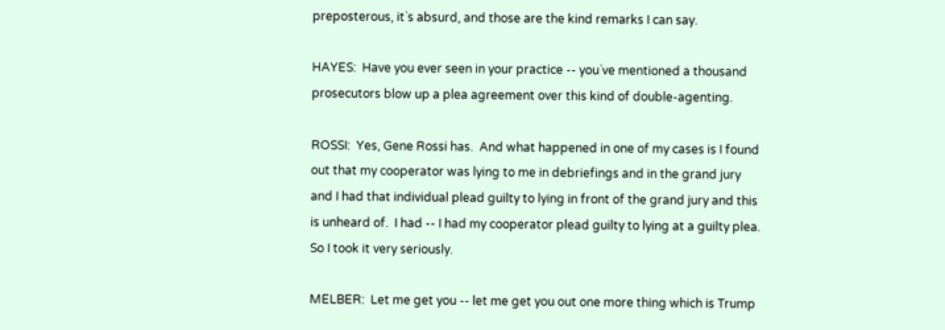preposterous, it`s absurd, and those are the kind remarks I can say.

HAYES:  Have you ever seen in your practice -- you`ve mentioned a thousand prosecutors blow up a plea agreement over this kind of double-agenting.

ROSSI:  Yes, Gene Rossi has.  And what happened in one of my cases is I found out that my cooperator was lying to me in debriefings and in the grand jury and I had that individual plead guilty to lying in front of the grand jury and this is unheard of.  I had -- I had my cooperator plead guilty to lying at a guilty plea.  So I took it very seriously.

MELBER:  Let me get you -- let me get you out one more thing which is Trump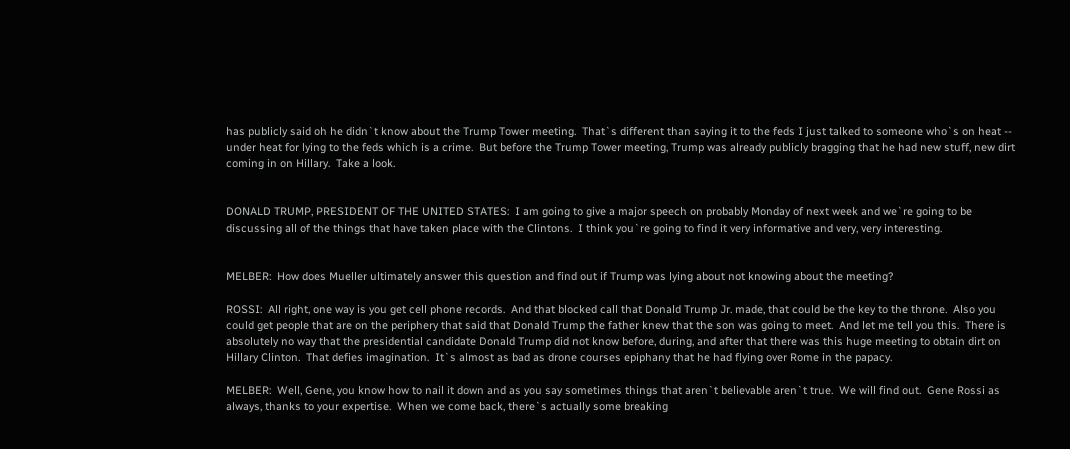has publicly said oh he didn`t know about the Trump Tower meeting.  That`s different than saying it to the feds I just talked to someone who`s on heat -- under heat for lying to the feds which is a crime.  But before the Trump Tower meeting, Trump was already publicly bragging that he had new stuff, new dirt coming in on Hillary.  Take a look.


DONALD TRUMP, PRESIDENT OF THE UNITED STATES:  I am going to give a major speech on probably Monday of next week and we`re going to be discussing all of the things that have taken place with the Clintons.  I think you`re going to find it very informative and very, very interesting.


MELBER:  How does Mueller ultimately answer this question and find out if Trump was lying about not knowing about the meeting?

ROSSI:  All right, one way is you get cell phone records.  And that blocked call that Donald Trump Jr. made, that could be the key to the throne.  Also you could get people that are on the periphery that said that Donald Trump the father knew that the son was going to meet.  And let me tell you this.  There is absolutely no way that the presidential candidate Donald Trump did not know before, during, and after that there was this huge meeting to obtain dirt on Hillary Clinton.  That defies imagination.  It`s almost as bad as drone courses epiphany that he had flying over Rome in the papacy.

MELBER:  Well, Gene, you know how to nail it down and as you say sometimes things that aren`t believable aren`t true.  We will find out.  Gene Rossi as always, thanks to your expertise.  When we come back, there`s actually some breaking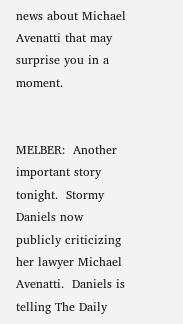news about Michael Avenatti that may surprise you in a moment.


MELBER:  Another important story tonight.  Stormy Daniels now publicly criticizing her lawyer Michael Avenatti.  Daniels is telling The Daily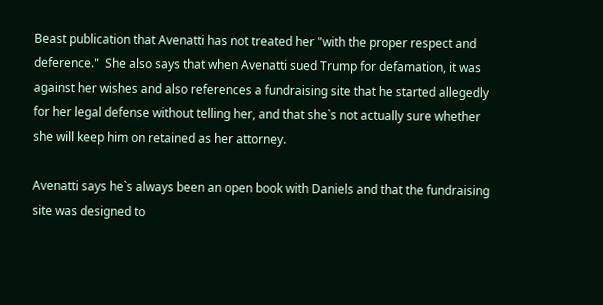Beast publication that Avenatti has not treated her "with the proper respect and deference."  She also says that when Avenatti sued Trump for defamation, it was against her wishes and also references a fundraising site that he started allegedly for her legal defense without telling her, and that she`s not actually sure whether she will keep him on retained as her attorney.

Avenatti says he`s always been an open book with Daniels and that the fundraising site was designed to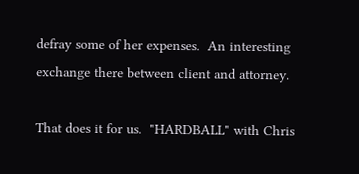defray some of her expenses.  An interesting exchange there between client and attorney.

That does it for us.  "HARDBALL" with Chris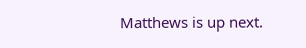Matthews is up next.